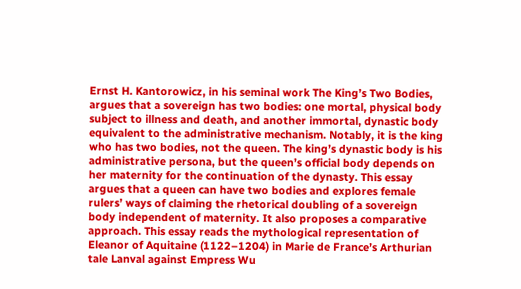Ernst H. Kantorowicz, in his seminal work The King’s Two Bodies, argues that a sovereign has two bodies: one mortal, physical body subject to illness and death, and another immortal, dynastic body equivalent to the administrative mechanism. Notably, it is the king who has two bodies, not the queen. The king’s dynastic body is his administrative persona, but the queen’s official body depends on her maternity for the continuation of the dynasty. This essay argues that a queen can have two bodies and explores female rulers’ ways of claiming the rhetorical doubling of a sovereign body independent of maternity. It also proposes a comparative approach. This essay reads the mythological representation of Eleanor of Aquitaine (1122–1204) in Marie de France’s Arthurian tale Lanval against Empress Wu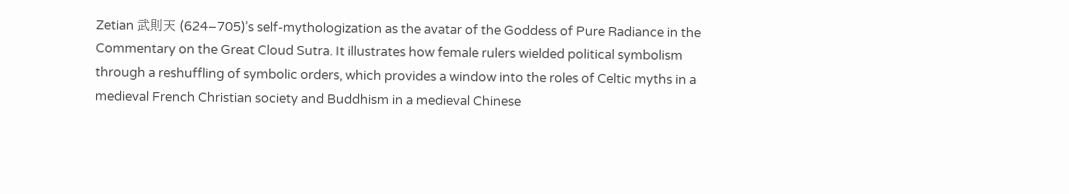Zetian 武則天 (624–705)’s self-mythologization as the avatar of the Goddess of Pure Radiance in the Commentary on the Great Cloud Sutra. It illustrates how female rulers wielded political symbolism through a reshuffling of symbolic orders, which provides a window into the roles of Celtic myths in a medieval French Christian society and Buddhism in a medieval Chinese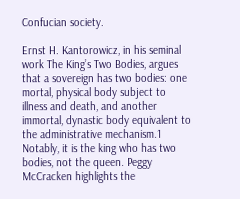Confucian society.

Ernst H. Kantorowicz, in his seminal work The King’s Two Bodies, argues that a sovereign has two bodies: one mortal, physical body subject to illness and death, and another immortal, dynastic body equivalent to the administrative mechanism.1 Notably, it is the king who has two bodies, not the queen. Peggy McCracken highlights the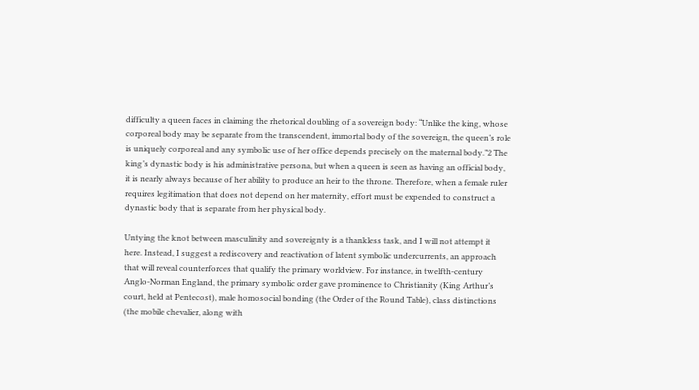difficulty a queen faces in claiming the rhetorical doubling of a sovereign body: “Unlike the king, whose corporeal body may be separate from the transcendent, immortal body of the sovereign, the queen’s role is uniquely corporeal and any symbolic use of her office depends precisely on the maternal body.”2 The king’s dynastic body is his administrative persona, but when a queen is seen as having an official body, it is nearly always because of her ability to produce an heir to the throne. Therefore, when a female ruler requires legitimation that does not depend on her maternity, effort must be expended to construct a dynastic body that is separate from her physical body.

Untying the knot between masculinity and sovereignty is a thankless task, and I will not attempt it here. Instead, I suggest a rediscovery and reactivation of latent symbolic undercurrents, an approach that will reveal counterforces that qualify the primary worldview. For instance, in twelfth-century Anglo-Norman England, the primary symbolic order gave prominence to Christianity (King Arthur’s court, held at Pentecost), male homosocial bonding (the Order of the Round Table), class distinctions (the mobile chevalier, along with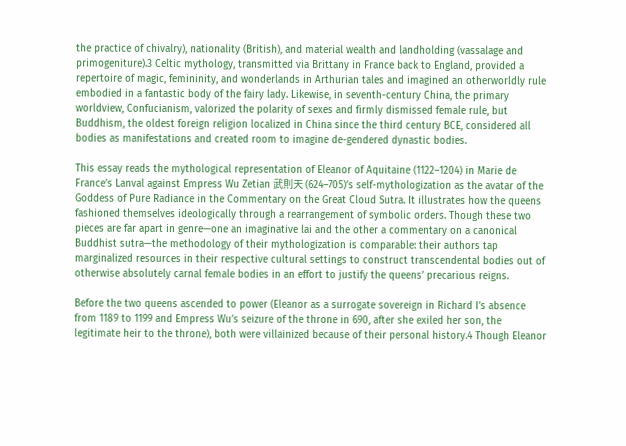the practice of chivalry), nationality (British), and material wealth and landholding (vassalage and primogeniture).3 Celtic mythology, transmitted via Brittany in France back to England, provided a repertoire of magic, femininity, and wonderlands in Arthurian tales and imagined an otherworldly rule embodied in a fantastic body of the fairy lady. Likewise, in seventh-century China, the primary worldview, Confucianism, valorized the polarity of sexes and firmly dismissed female rule, but Buddhism, the oldest foreign religion localized in China since the third century BCE, considered all bodies as manifestations and created room to imagine de-gendered dynastic bodies.

This essay reads the mythological representation of Eleanor of Aquitaine (1122–1204) in Marie de France’s Lanval against Empress Wu Zetian 武則天 (624–705)’s self-mythologization as the avatar of the Goddess of Pure Radiance in the Commentary on the Great Cloud Sutra. It illustrates how the queens fashioned themselves ideologically through a rearrangement of symbolic orders. Though these two pieces are far apart in genre—one an imaginative lai and the other a commentary on a canonical Buddhist sutra—the methodology of their mythologization is comparable: their authors tap marginalized resources in their respective cultural settings to construct transcendental bodies out of otherwise absolutely carnal female bodies in an effort to justify the queens’ precarious reigns.

Before the two queens ascended to power (Eleanor as a surrogate sovereign in Richard I’s absence from 1189 to 1199 and Empress Wu’s seizure of the throne in 690, after she exiled her son, the legitimate heir to the throne), both were villainized because of their personal history.4 Though Eleanor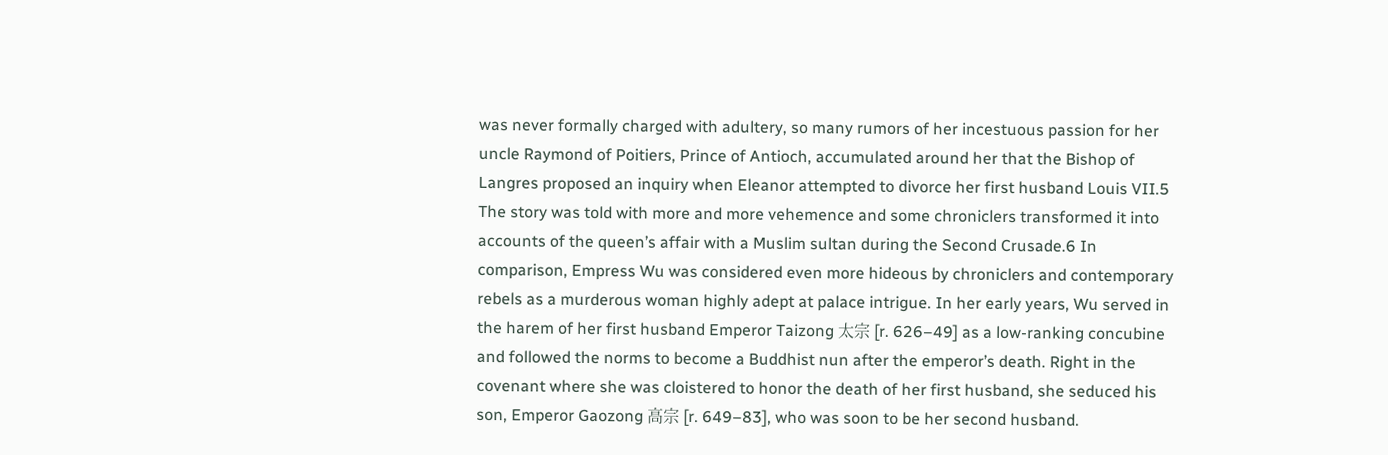was never formally charged with adultery, so many rumors of her incestuous passion for her uncle Raymond of Poitiers, Prince of Antioch, accumulated around her that the Bishop of Langres proposed an inquiry when Eleanor attempted to divorce her first husband Louis VII.5 The story was told with more and more vehemence and some chroniclers transformed it into accounts of the queen’s affair with a Muslim sultan during the Second Crusade.6 In comparison, Empress Wu was considered even more hideous by chroniclers and contemporary rebels as a murderous woman highly adept at palace intrigue. In her early years, Wu served in the harem of her first husband Emperor Taizong 太宗 [r. 626–49] as a low-ranking concubine and followed the norms to become a Buddhist nun after the emperor’s death. Right in the covenant where she was cloistered to honor the death of her first husband, she seduced his son, Emperor Gaozong 高宗 [r. 649–83], who was soon to be her second husband.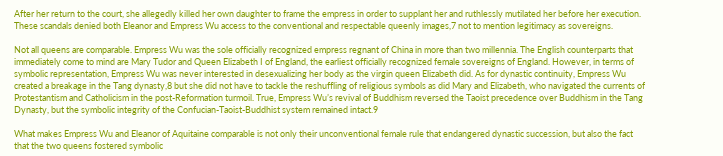After her return to the court, she allegedly killed her own daughter to frame the empress in order to supplant her and ruthlessly mutilated her before her execution. These scandals denied both Eleanor and Empress Wu access to the conventional and respectable queenly images,7 not to mention legitimacy as sovereigns.

Not all queens are comparable. Empress Wu was the sole officially recognized empress regnant of China in more than two millennia. The English counterparts that immediately come to mind are Mary Tudor and Queen Elizabeth I of England, the earliest officially recognized female sovereigns of England. However, in terms of symbolic representation, Empress Wu was never interested in desexualizing her body as the virgin queen Elizabeth did. As for dynastic continuity, Empress Wu created a breakage in the Tang dynasty,8 but she did not have to tackle the reshuffling of religious symbols as did Mary and Elizabeth, who navigated the currents of Protestantism and Catholicism in the post-Reformation turmoil. True, Empress Wu’s revival of Buddhism reversed the Taoist precedence over Buddhism in the Tang Dynasty, but the symbolic integrity of the Confucian-Taoist-Buddhist system remained intact.9

What makes Empress Wu and Eleanor of Aquitaine comparable is not only their unconventional female rule that endangered dynastic succession, but also the fact that the two queens fostered symbolic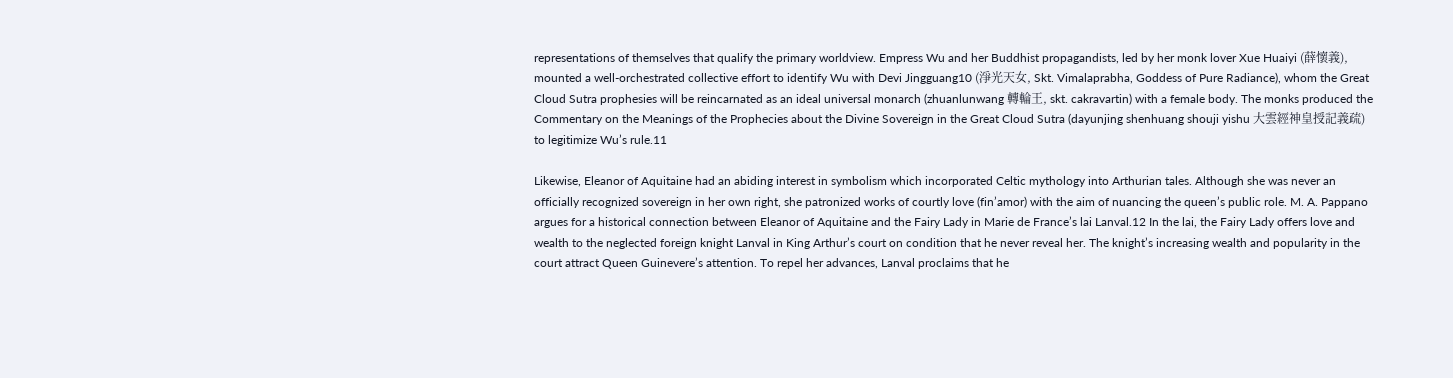representations of themselves that qualify the primary worldview. Empress Wu and her Buddhist propagandists, led by her monk lover Xue Huaiyi (薛懷義), mounted a well-orchestrated collective effort to identify Wu with Devi Jingguang10 (淨光天女, Skt. Vimalaprabha, Goddess of Pure Radiance), whom the Great Cloud Sutra prophesies will be reincarnated as an ideal universal monarch (zhuanlunwang 轉輪王, skt. cakravartin) with a female body. The monks produced the Commentary on the Meanings of the Prophecies about the Divine Sovereign in the Great Cloud Sutra (dayunjing shenhuang shouji yishu 大雲經神皇授記義疏) to legitimize Wu’s rule.11

Likewise, Eleanor of Aquitaine had an abiding interest in symbolism which incorporated Celtic mythology into Arthurian tales. Although she was never an officially recognized sovereign in her own right, she patronized works of courtly love (fin’amor) with the aim of nuancing the queen’s public role. M. A. Pappano argues for a historical connection between Eleanor of Aquitaine and the Fairy Lady in Marie de France’s lai Lanval.12 In the lai, the Fairy Lady offers love and wealth to the neglected foreign knight Lanval in King Arthur’s court on condition that he never reveal her. The knight’s increasing wealth and popularity in the court attract Queen Guinevere’s attention. To repel her advances, Lanval proclaims that he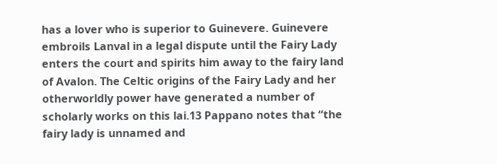has a lover who is superior to Guinevere. Guinevere embroils Lanval in a legal dispute until the Fairy Lady enters the court and spirits him away to the fairy land of Avalon. The Celtic origins of the Fairy Lady and her otherworldly power have generated a number of scholarly works on this lai.13 Pappano notes that “the fairy lady is unnamed and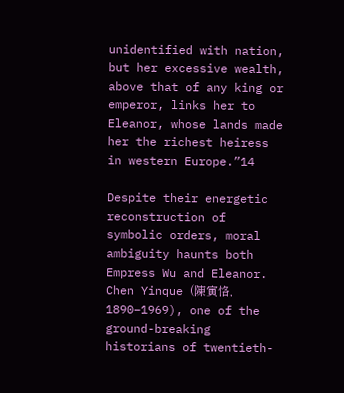unidentified with nation, but her excessive wealth, above that of any king or emperor, links her to Eleanor, whose lands made her the richest heiress in western Europe.”14

Despite their energetic reconstruction of symbolic orders, moral ambiguity haunts both Empress Wu and Eleanor. Chen Yinque (陳寅恪, 1890–1969), one of the ground-breaking historians of twentieth-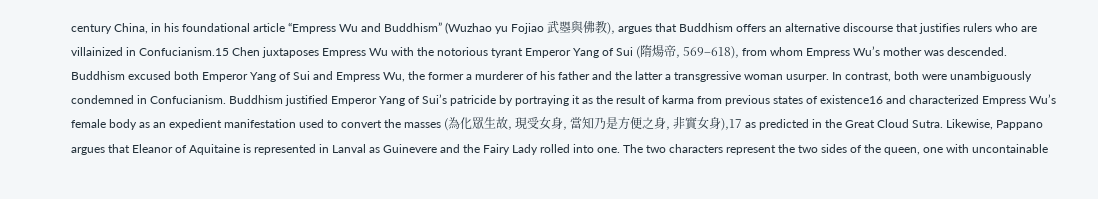century China, in his foundational article “Empress Wu and Buddhism” (Wuzhao yu Fojiao 武曌與佛教), argues that Buddhism offers an alternative discourse that justifies rulers who are villainized in Confucianism.15 Chen juxtaposes Empress Wu with the notorious tyrant Emperor Yang of Sui (隋煬帝, 569–618), from whom Empress Wu’s mother was descended. Buddhism excused both Emperor Yang of Sui and Empress Wu, the former a murderer of his father and the latter a transgressive woman usurper. In contrast, both were unambiguously condemned in Confucianism. Buddhism justified Emperor Yang of Sui’s patricide by portraying it as the result of karma from previous states of existence16 and characterized Empress Wu’s female body as an expedient manifestation used to convert the masses (為化眾生故, 現受女身, 當知乃是方便之身, 非實女身),17 as predicted in the Great Cloud Sutra. Likewise, Pappano argues that Eleanor of Aquitaine is represented in Lanval as Guinevere and the Fairy Lady rolled into one. The two characters represent the two sides of the queen, one with uncontainable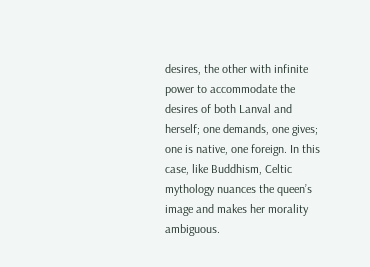desires, the other with infinite power to accommodate the desires of both Lanval and herself; one demands, one gives; one is native, one foreign. In this case, like Buddhism, Celtic mythology nuances the queen’s image and makes her morality ambiguous.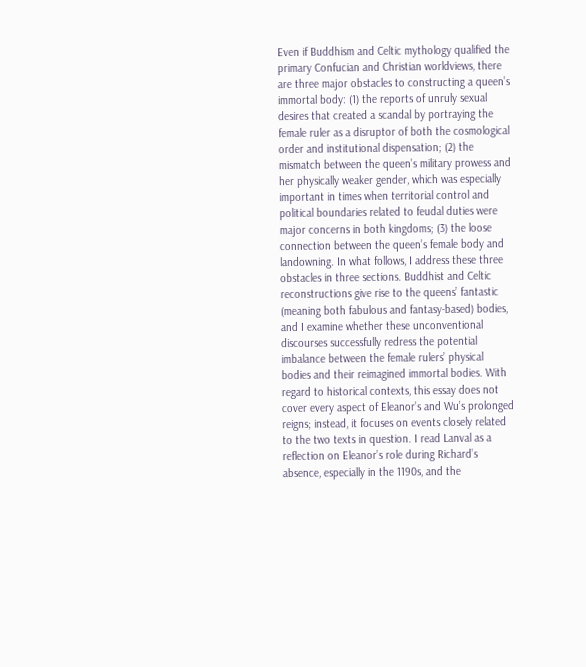Even if Buddhism and Celtic mythology qualified the primary Confucian and Christian worldviews, there are three major obstacles to constructing a queen’s immortal body: (1) the reports of unruly sexual desires that created a scandal by portraying the female ruler as a disruptor of both the cosmological order and institutional dispensation; (2) the mismatch between the queen’s military prowess and her physically weaker gender, which was especially important in times when territorial control and political boundaries related to feudal duties were major concerns in both kingdoms; (3) the loose connection between the queen’s female body and landowning. In what follows, I address these three obstacles in three sections. Buddhist and Celtic reconstructions give rise to the queens’ fantastic (meaning both fabulous and fantasy-based) bodies, and I examine whether these unconventional discourses successfully redress the potential imbalance between the female rulers’ physical bodies and their reimagined immortal bodies. With regard to historical contexts, this essay does not cover every aspect of Eleanor’s and Wu’s prolonged reigns; instead, it focuses on events closely related to the two texts in question. I read Lanval as a reflection on Eleanor’s role during Richard’s absence, especially in the 1190s, and the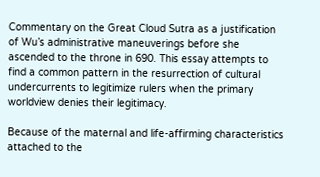Commentary on the Great Cloud Sutra as a justification of Wu’s administrative maneuverings before she ascended to the throne in 690. This essay attempts to find a common pattern in the resurrection of cultural undercurrents to legitimize rulers when the primary worldview denies their legitimacy.

Because of the maternal and life-affirming characteristics attached to the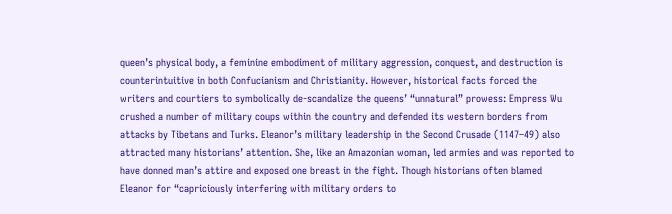queen’s physical body, a feminine embodiment of military aggression, conquest, and destruction is counterintuitive in both Confucianism and Christianity. However, historical facts forced the writers and courtiers to symbolically de-scandalize the queens’ “unnatural” prowess: Empress Wu crushed a number of military coups within the country and defended its western borders from attacks by Tibetans and Turks. Eleanor’s military leadership in the Second Crusade (1147–49) also attracted many historians’ attention. She, like an Amazonian woman, led armies and was reported to have donned man’s attire and exposed one breast in the fight. Though historians often blamed Eleanor for “capriciously interfering with military orders to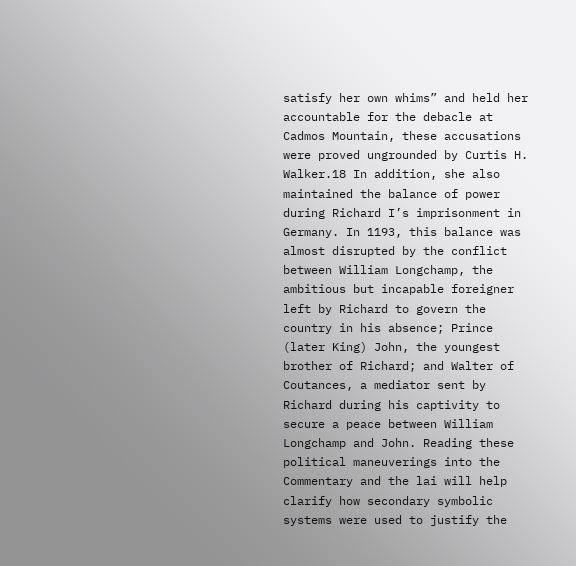satisfy her own whims” and held her accountable for the debacle at Cadmos Mountain, these accusations were proved ungrounded by Curtis H. Walker.18 In addition, she also maintained the balance of power during Richard I’s imprisonment in Germany. In 1193, this balance was almost disrupted by the conflict between William Longchamp, the ambitious but incapable foreigner left by Richard to govern the country in his absence; Prince (later King) John, the youngest brother of Richard; and Walter of Coutances, a mediator sent by Richard during his captivity to secure a peace between William Longchamp and John. Reading these political maneuverings into the Commentary and the lai will help clarify how secondary symbolic systems were used to justify the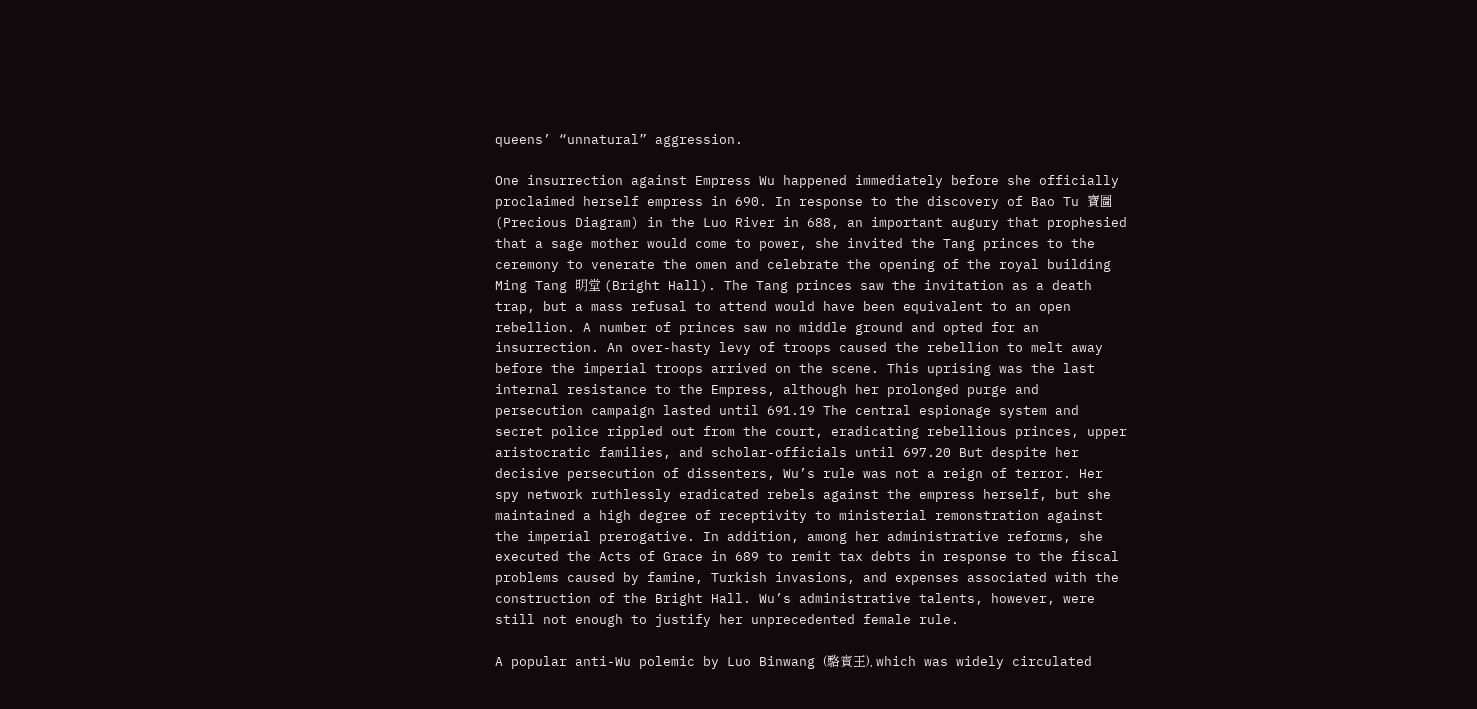queens’ “unnatural” aggression.

One insurrection against Empress Wu happened immediately before she officially proclaimed herself empress in 690. In response to the discovery of Bao Tu 寶圖 (Precious Diagram) in the Luo River in 688, an important augury that prophesied that a sage mother would come to power, she invited the Tang princes to the ceremony to venerate the omen and celebrate the opening of the royal building Ming Tang 明堂 (Bright Hall). The Tang princes saw the invitation as a death trap, but a mass refusal to attend would have been equivalent to an open rebellion. A number of princes saw no middle ground and opted for an insurrection. An over-hasty levy of troops caused the rebellion to melt away before the imperial troops arrived on the scene. This uprising was the last internal resistance to the Empress, although her prolonged purge and persecution campaign lasted until 691.19 The central espionage system and secret police rippled out from the court, eradicating rebellious princes, upper aristocratic families, and scholar-officials until 697.20 But despite her decisive persecution of dissenters, Wu’s rule was not a reign of terror. Her spy network ruthlessly eradicated rebels against the empress herself, but she maintained a high degree of receptivity to ministerial remonstration against the imperial prerogative. In addition, among her administrative reforms, she executed the Acts of Grace in 689 to remit tax debts in response to the fiscal problems caused by famine, Turkish invasions, and expenses associated with the construction of the Bright Hall. Wu’s administrative talents, however, were still not enough to justify her unprecedented female rule.

A popular anti-Wu polemic by Luo Binwang (駱賓王), which was widely circulated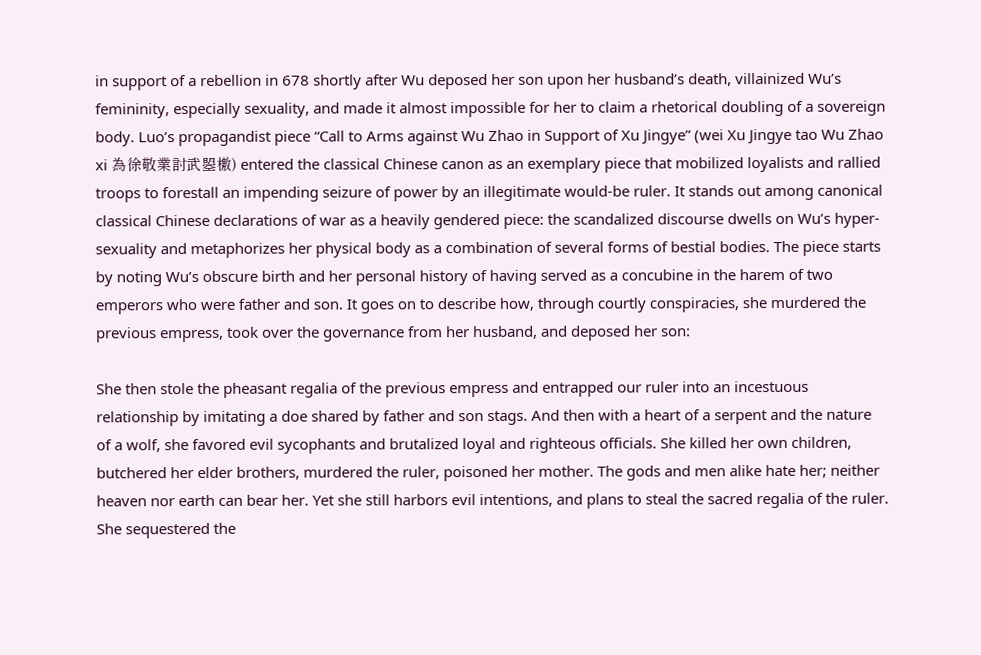in support of a rebellion in 678 shortly after Wu deposed her son upon her husband’s death, villainized Wu’s femininity, especially sexuality, and made it almost impossible for her to claim a rhetorical doubling of a sovereign body. Luo’s propagandist piece “Call to Arms against Wu Zhao in Support of Xu Jingye” (wei Xu Jingye tao Wu Zhao xi 為徐敬業討武曌檄) entered the classical Chinese canon as an exemplary piece that mobilized loyalists and rallied troops to forestall an impending seizure of power by an illegitimate would-be ruler. It stands out among canonical classical Chinese declarations of war as a heavily gendered piece: the scandalized discourse dwells on Wu’s hyper-sexuality and metaphorizes her physical body as a combination of several forms of bestial bodies. The piece starts by noting Wu’s obscure birth and her personal history of having served as a concubine in the harem of two emperors who were father and son. It goes on to describe how, through courtly conspiracies, she murdered the previous empress, took over the governance from her husband, and deposed her son:

She then stole the pheasant regalia of the previous empress and entrapped our ruler into an incestuous relationship by imitating a doe shared by father and son stags. And then with a heart of a serpent and the nature of a wolf, she favored evil sycophants and brutalized loyal and righteous officials. She killed her own children, butchered her elder brothers, murdered the ruler, poisoned her mother. The gods and men alike hate her; neither heaven nor earth can bear her. Yet she still harbors evil intentions, and plans to steal the sacred regalia of the ruler. She sequestered the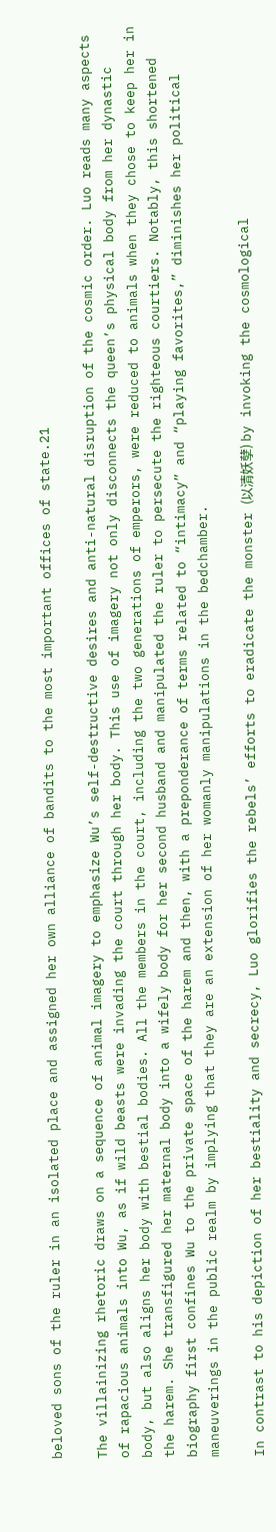beloved sons of the ruler in an isolated place and assigned her own alliance of bandits to the most important offices of state.21

The villainizing rhetoric draws on a sequence of animal imagery to emphasize Wu’s self-destructive desires and anti-natural disruption of the cosmic order. Luo reads many aspects of rapacious animals into Wu, as if wild beasts were invading the court through her body. This use of imagery not only disconnects the queen’s physical body from her dynastic body, but also aligns her body with bestial bodies. All the members in the court, including the two generations of emperors, were reduced to animals when they chose to keep her in the harem. She transfigured her maternal body into a wifely body for her second husband and manipulated the ruler to persecute the righteous courtiers. Notably, this shortened biography first confines Wu to the private space of the harem and then, with a preponderance of terms related to “intimacy” and “playing favorites,” diminishes her political maneuverings in the public realm by implying that they are an extension of her womanly manipulations in the bedchamber.

In contrast to his depiction of her bestiality and secrecy, Luo glorifies the rebels’ efforts to eradicate the monster (以清妖孽) by invoking the cosmological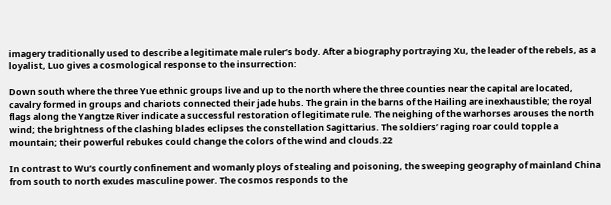imagery traditionally used to describe a legitimate male ruler’s body. After a biography portraying Xu, the leader of the rebels, as a loyalist, Luo gives a cosmological response to the insurrection:

Down south where the three Yue ethnic groups live and up to the north where the three counties near the capital are located, cavalry formed in groups and chariots connected their jade hubs. The grain in the barns of the Hailing are inexhaustible; the royal flags along the Yangtze River indicate a successful restoration of legitimate rule. The neighing of the warhorses arouses the north wind; the brightness of the clashing blades eclipses the constellation Sagittarius. The soldiers’ raging roar could topple a mountain; their powerful rebukes could change the colors of the wind and clouds.22

In contrast to Wu’s courtly confinement and womanly ploys of stealing and poisoning, the sweeping geography of mainland China from south to north exudes masculine power. The cosmos responds to the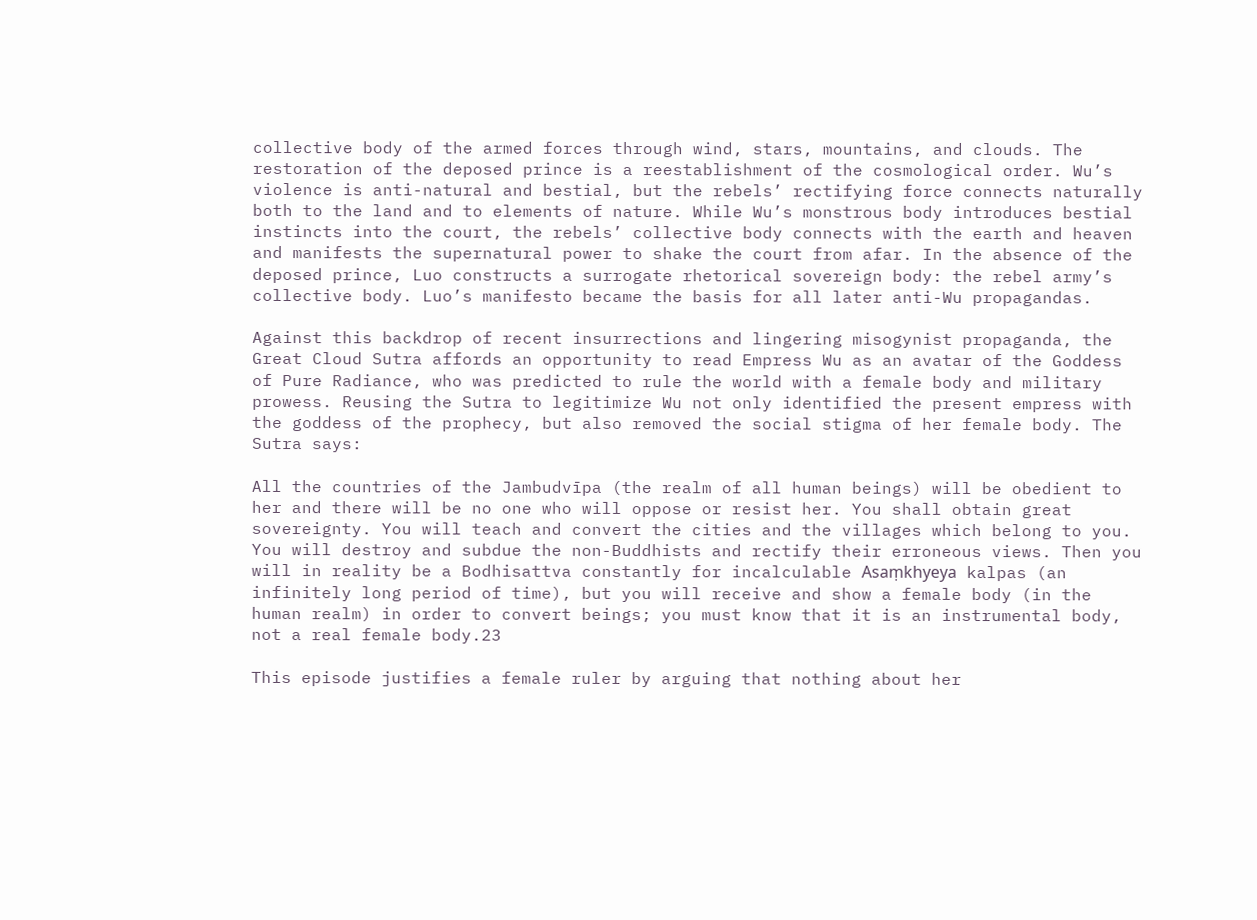collective body of the armed forces through wind, stars, mountains, and clouds. The restoration of the deposed prince is a reestablishment of the cosmological order. Wu’s violence is anti-natural and bestial, but the rebels’ rectifying force connects naturally both to the land and to elements of nature. While Wu’s monstrous body introduces bestial instincts into the court, the rebels’ collective body connects with the earth and heaven and manifests the supernatural power to shake the court from afar. In the absence of the deposed prince, Luo constructs a surrogate rhetorical sovereign body: the rebel army’s collective body. Luo’s manifesto became the basis for all later anti-Wu propagandas.

Against this backdrop of recent insurrections and lingering misogynist propaganda, the Great Cloud Sutra affords an opportunity to read Empress Wu as an avatar of the Goddess of Pure Radiance, who was predicted to rule the world with a female body and military prowess. Reusing the Sutra to legitimize Wu not only identified the present empress with the goddess of the prophecy, but also removed the social stigma of her female body. The Sutra says:

All the countries of the Jambudvīpa (the realm of all human beings) will be obedient to her and there will be no one who will oppose or resist her. You shall obtain great sovereignty. You will teach and convert the cities and the villages which belong to you. You will destroy and subdue the non-Buddhists and rectify their erroneous views. Then you will in reality be a Bodhisattva constantly for incalculable Asaṃkhyeya kalpas (an infinitely long period of time), but you will receive and show a female body (in the human realm) in order to convert beings; you must know that it is an instrumental body, not a real female body.23

This episode justifies a female ruler by arguing that nothing about her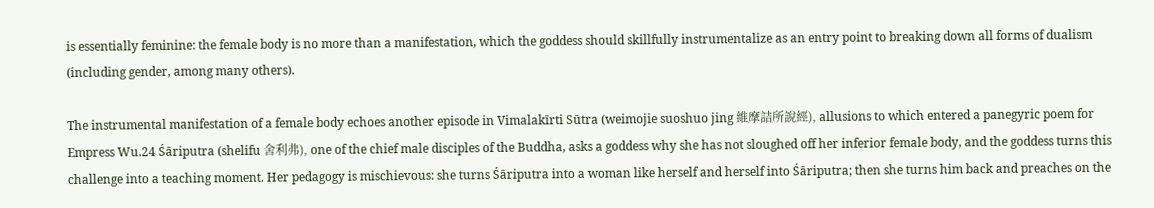is essentially feminine: the female body is no more than a manifestation, which the goddess should skillfully instrumentalize as an entry point to breaking down all forms of dualism (including gender, among many others).

The instrumental manifestation of a female body echoes another episode in Vimalakīrti Sūtra (weimojie suoshuo jing 維摩詰所說經), allusions to which entered a panegyric poem for Empress Wu.24 Śāriputra (shelifu 舍利弗), one of the chief male disciples of the Buddha, asks a goddess why she has not sloughed off her inferior female body, and the goddess turns this challenge into a teaching moment. Her pedagogy is mischievous: she turns Śāriputra into a woman like herself and herself into Śāriputra; then she turns him back and preaches on the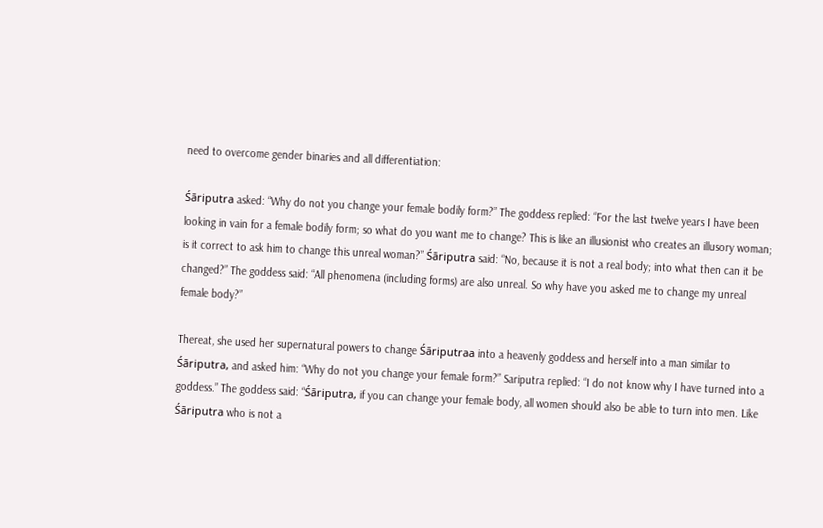need to overcome gender binaries and all differentiation:

Śāriputra asked: “Why do not you change your female bodily form?” The goddess replied: “For the last twelve years I have been looking in vain for a female bodily form; so what do you want me to change? This is like an illusionist who creates an illusory woman; is it correct to ask him to change this unreal woman?” Śāriputra said: “No, because it is not a real body; into what then can it be changed?” The goddess said: “All phenomena (including forms) are also unreal. So why have you asked me to change my unreal female body?”

Thereat, she used her supernatural powers to change Śāriputraa into a heavenly goddess and herself into a man similar to Śāriputra, and asked him: “Why do not you change your female form?” Sariputra replied: “I do not know why I have turned into a goddess.” The goddess said: “Śāriputra, if you can change your female body, all women should also be able to turn into men. Like Śāriputra who is not a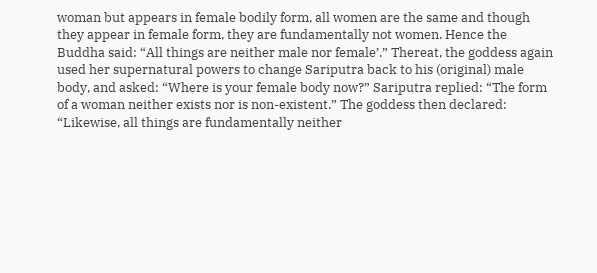woman but appears in female bodily form, all women are the same and though they appear in female form, they are fundamentally not women. Hence the Buddha said: “All things are neither male nor female’.” Thereat, the goddess again used her supernatural powers to change Sariputra back to his (original) male body, and asked: “Where is your female body now?” Sariputra replied: “The form of a woman neither exists nor is non-existent.” The goddess then declared: “Likewise, all things are fundamentally neither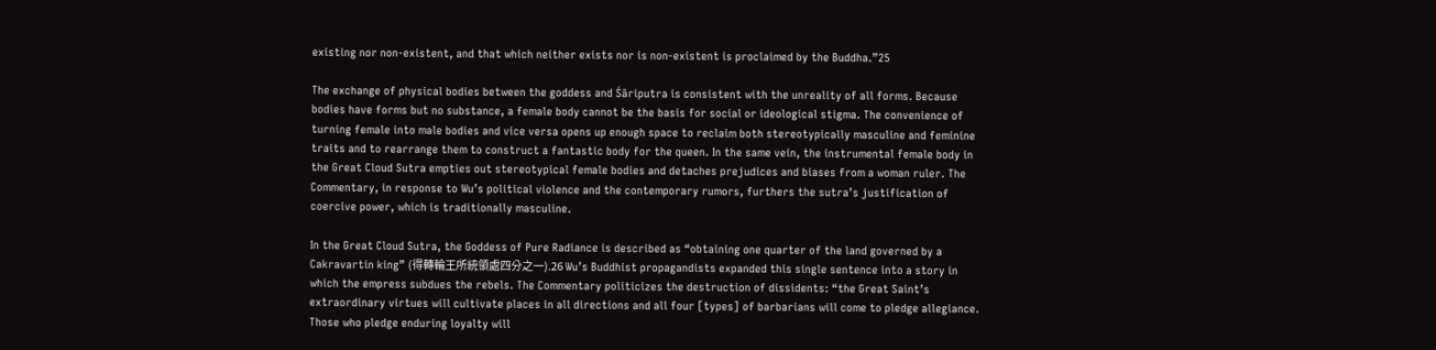existing nor non-existent, and that which neither exists nor is non-existent is proclaimed by the Buddha.”25

The exchange of physical bodies between the goddess and Śāriputra is consistent with the unreality of all forms. Because bodies have forms but no substance, a female body cannot be the basis for social or ideological stigma. The convenience of turning female into male bodies and vice versa opens up enough space to reclaim both stereotypically masculine and feminine traits and to rearrange them to construct a fantastic body for the queen. In the same vein, the instrumental female body in the Great Cloud Sutra empties out stereotypical female bodies and detaches prejudices and biases from a woman ruler. The Commentary, in response to Wu’s political violence and the contemporary rumors, furthers the sutra’s justification of coercive power, which is traditionally masculine.

In the Great Cloud Sutra, the Goddess of Pure Radiance is described as “obtaining one quarter of the land governed by a Cakravartin king” (得轉輪王所統領處四分之一).26 Wu’s Buddhist propagandists expanded this single sentence into a story in which the empress subdues the rebels. The Commentary politicizes the destruction of dissidents: “the Great Saint’s extraordinary virtues will cultivate places in all directions and all four [types] of barbarians will come to pledge allegiance. Those who pledge enduring loyalty will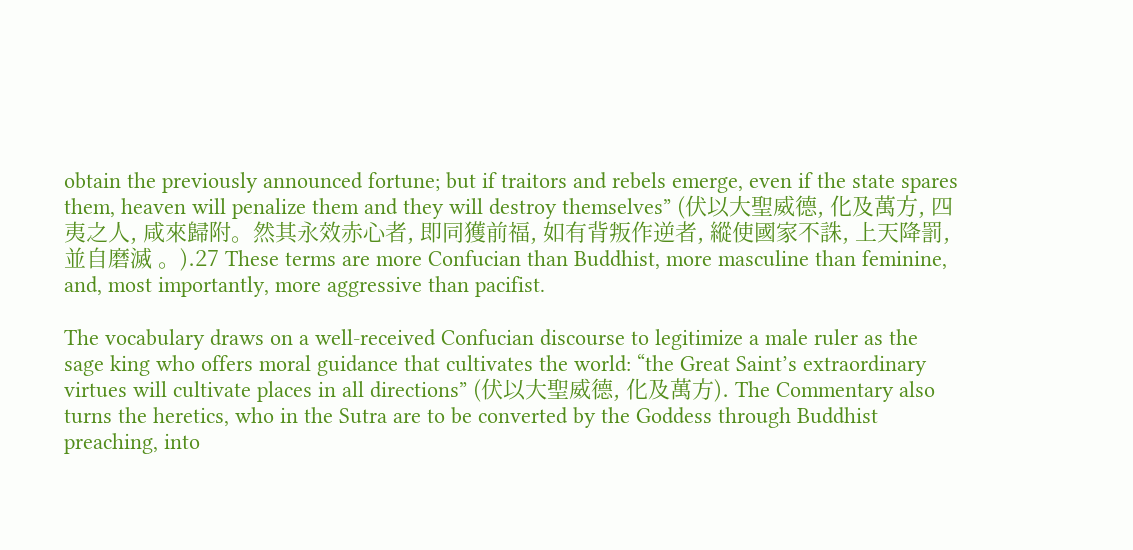obtain the previously announced fortune; but if traitors and rebels emerge, even if the state spares them, heaven will penalize them and they will destroy themselves” (伏以大聖威德, 化及萬方, 四夷之人, 咸來歸附。然其永效赤心者, 即同獲前福, 如有背叛作逆者, 縱使國家不誅, 上天降罰, 並自磨滅 。).27 These terms are more Confucian than Buddhist, more masculine than feminine, and, most importantly, more aggressive than pacifist.

The vocabulary draws on a well-received Confucian discourse to legitimize a male ruler as the sage king who offers moral guidance that cultivates the world: “the Great Saint’s extraordinary virtues will cultivate places in all directions” (伏以大聖威德, 化及萬方). The Commentary also turns the heretics, who in the Sutra are to be converted by the Goddess through Buddhist preaching, into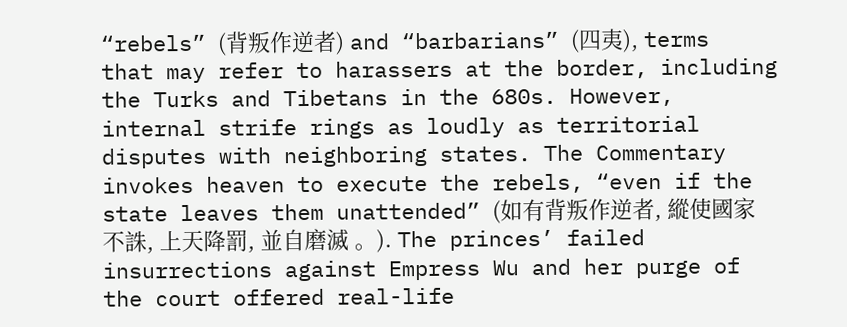“rebels” (背叛作逆者) and “barbarians” (四夷), terms that may refer to harassers at the border, including the Turks and Tibetans in the 680s. However, internal strife rings as loudly as territorial disputes with neighboring states. The Commentary invokes heaven to execute the rebels, “even if the state leaves them unattended” (如有背叛作逆者, 縱使國家不誅, 上天降罰, 並自磨滅 。). The princes’ failed insurrections against Empress Wu and her purge of the court offered real-life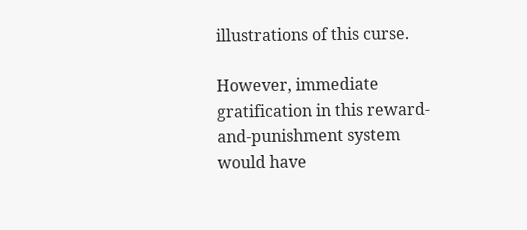illustrations of this curse.

However, immediate gratification in this reward-and-punishment system would have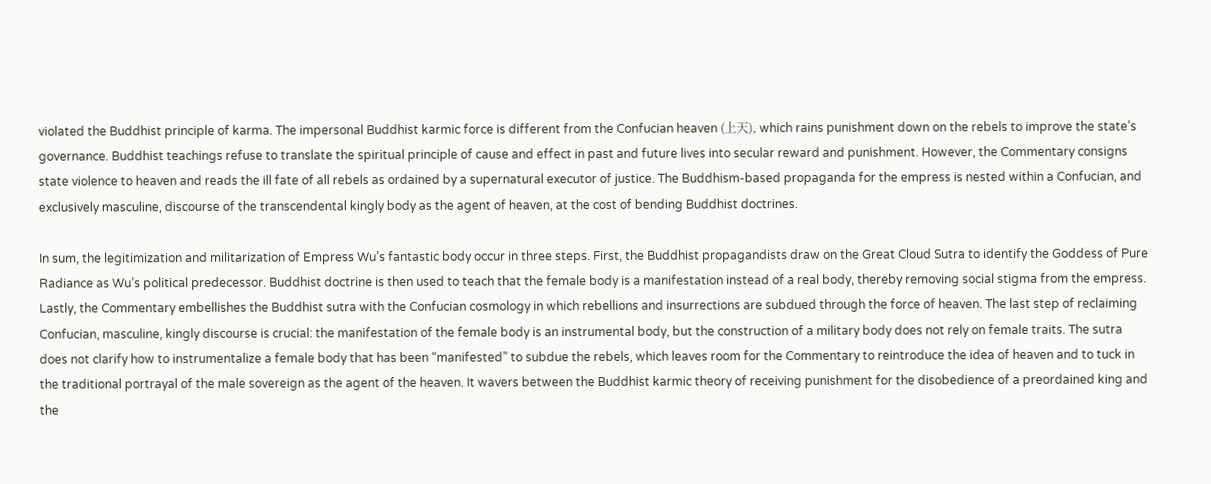violated the Buddhist principle of karma. The impersonal Buddhist karmic force is different from the Confucian heaven (上天), which rains punishment down on the rebels to improve the state’s governance. Buddhist teachings refuse to translate the spiritual principle of cause and effect in past and future lives into secular reward and punishment. However, the Commentary consigns state violence to heaven and reads the ill fate of all rebels as ordained by a supernatural executor of justice. The Buddhism-based propaganda for the empress is nested within a Confucian, and exclusively masculine, discourse of the transcendental kingly body as the agent of heaven, at the cost of bending Buddhist doctrines.

In sum, the legitimization and militarization of Empress Wu’s fantastic body occur in three steps. First, the Buddhist propagandists draw on the Great Cloud Sutra to identify the Goddess of Pure Radiance as Wu’s political predecessor. Buddhist doctrine is then used to teach that the female body is a manifestation instead of a real body, thereby removing social stigma from the empress. Lastly, the Commentary embellishes the Buddhist sutra with the Confucian cosmology in which rebellions and insurrections are subdued through the force of heaven. The last step of reclaiming Confucian, masculine, kingly discourse is crucial: the manifestation of the female body is an instrumental body, but the construction of a military body does not rely on female traits. The sutra does not clarify how to instrumentalize a female body that has been “manifested” to subdue the rebels, which leaves room for the Commentary to reintroduce the idea of heaven and to tuck in the traditional portrayal of the male sovereign as the agent of the heaven. It wavers between the Buddhist karmic theory of receiving punishment for the disobedience of a preordained king and the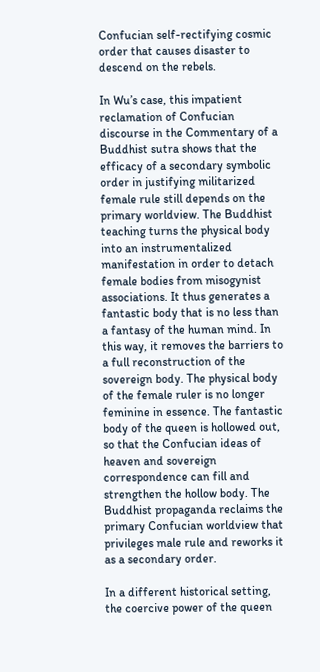Confucian self-rectifying cosmic order that causes disaster to descend on the rebels.

In Wu’s case, this impatient reclamation of Confucian discourse in the Commentary of a Buddhist sutra shows that the efficacy of a secondary symbolic order in justifying militarized female rule still depends on the primary worldview. The Buddhist teaching turns the physical body into an instrumentalized manifestation in order to detach female bodies from misogynist associations. It thus generates a fantastic body that is no less than a fantasy of the human mind. In this way, it removes the barriers to a full reconstruction of the sovereign body. The physical body of the female ruler is no longer feminine in essence. The fantastic body of the queen is hollowed out, so that the Confucian ideas of heaven and sovereign correspondence can fill and strengthen the hollow body. The Buddhist propaganda reclaims the primary Confucian worldview that privileges male rule and reworks it as a secondary order.

In a different historical setting, the coercive power of the queen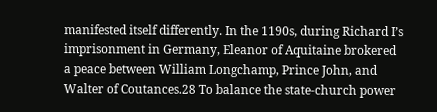manifested itself differently. In the 1190s, during Richard I’s imprisonment in Germany, Eleanor of Aquitaine brokered a peace between William Longchamp, Prince John, and Walter of Coutances.28 To balance the state-church power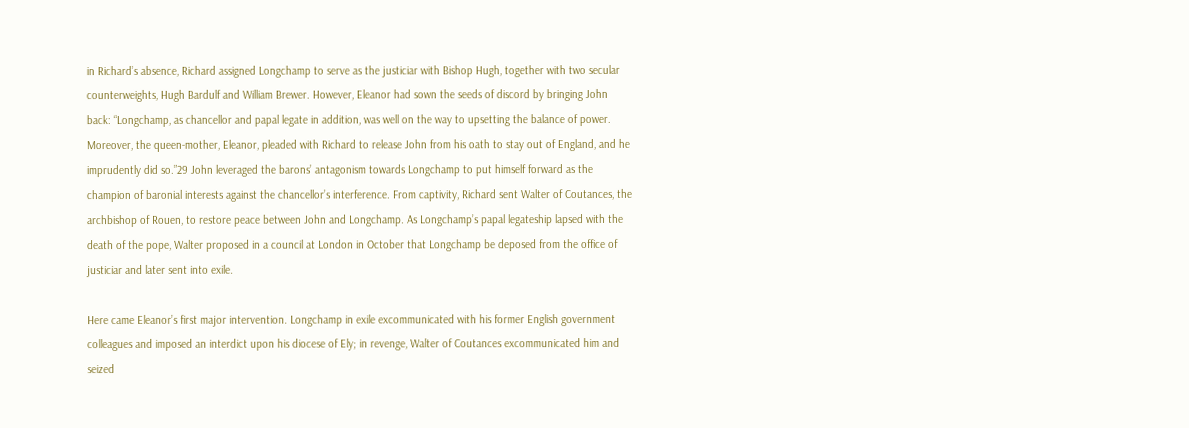in Richard’s absence, Richard assigned Longchamp to serve as the justiciar with Bishop Hugh, together with two secular counterweights, Hugh Bardulf and William Brewer. However, Eleanor had sown the seeds of discord by bringing John back: “Longchamp, as chancellor and papal legate in addition, was well on the way to upsetting the balance of power. Moreover, the queen-mother, Eleanor, pleaded with Richard to release John from his oath to stay out of England, and he imprudently did so.”29 John leveraged the barons’ antagonism towards Longchamp to put himself forward as the champion of baronial interests against the chancellor’s interference. From captivity, Richard sent Walter of Coutances, the archbishop of Rouen, to restore peace between John and Longchamp. As Longchamp’s papal legateship lapsed with the death of the pope, Walter proposed in a council at London in October that Longchamp be deposed from the office of justiciar and later sent into exile.

Here came Eleanor’s first major intervention. Longchamp in exile excommunicated with his former English government colleagues and imposed an interdict upon his diocese of Ely; in revenge, Walter of Coutances excommunicated him and seized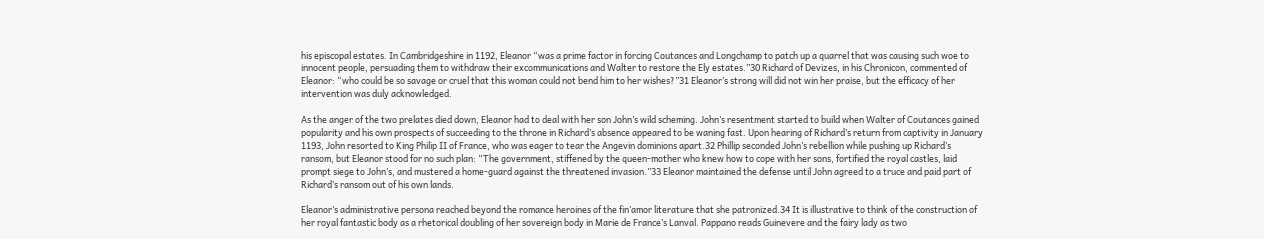his episcopal estates. In Cambridgeshire in 1192, Eleanor “was a prime factor in forcing Coutances and Longchamp to patch up a quarrel that was causing such woe to innocent people, persuading them to withdraw their excommunications and Walter to restore the Ely estates.”30 Richard of Devizes, in his Chronicon, commented of Eleanor: “who could be so savage or cruel that this woman could not bend him to her wishes?”31 Eleanor’s strong will did not win her praise, but the efficacy of her intervention was duly acknowledged.

As the anger of the two prelates died down, Eleanor had to deal with her son John’s wild scheming. John’s resentment started to build when Walter of Coutances gained popularity and his own prospects of succeeding to the throne in Richard’s absence appeared to be waning fast. Upon hearing of Richard’s return from captivity in January 1193, John resorted to King Philip II of France, who was eager to tear the Angevin dominions apart.32 Phillip seconded John’s rebellion while pushing up Richard’s ransom, but Eleanor stood for no such plan: “The government, stiffened by the queen-mother who knew how to cope with her sons, fortified the royal castles, laid prompt siege to John’s, and mustered a home-guard against the threatened invasion.”33 Eleanor maintained the defense until John agreed to a truce and paid part of Richard’s ransom out of his own lands.

Eleanor’s administrative persona reached beyond the romance heroines of the fin’amor literature that she patronized.34 It is illustrative to think of the construction of her royal fantastic body as a rhetorical doubling of her sovereign body in Marie de France’s Lanval. Pappano reads Guinevere and the fairy lady as two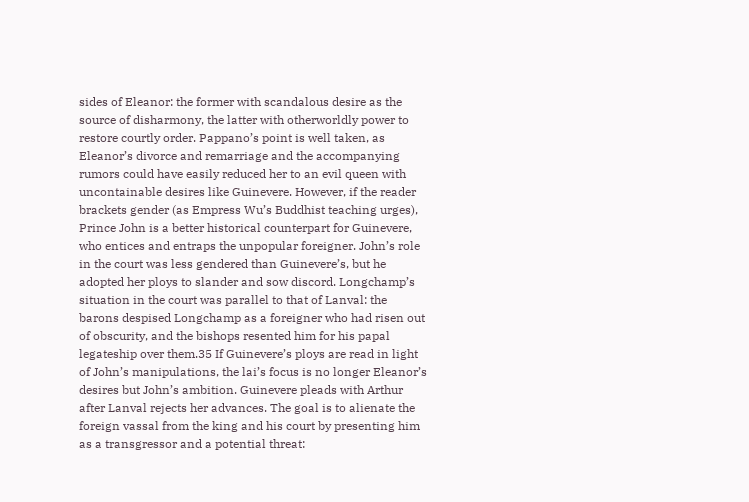sides of Eleanor: the former with scandalous desire as the source of disharmony, the latter with otherworldly power to restore courtly order. Pappano’s point is well taken, as Eleanor’s divorce and remarriage and the accompanying rumors could have easily reduced her to an evil queen with uncontainable desires like Guinevere. However, if the reader brackets gender (as Empress Wu’s Buddhist teaching urges), Prince John is a better historical counterpart for Guinevere, who entices and entraps the unpopular foreigner. John’s role in the court was less gendered than Guinevere’s, but he adopted her ploys to slander and sow discord. Longchamp’s situation in the court was parallel to that of Lanval: the barons despised Longchamp as a foreigner who had risen out of obscurity, and the bishops resented him for his papal legateship over them.35 If Guinevere’s ploys are read in light of John’s manipulations, the lai’s focus is no longer Eleanor’s desires but John’s ambition. Guinevere pleads with Arthur after Lanval rejects her advances. The goal is to alienate the foreign vassal from the king and his court by presenting him as a transgressor and a potential threat: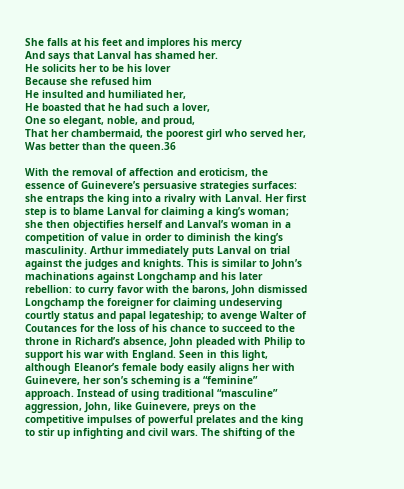She falls at his feet and implores his mercy
And says that Lanval has shamed her.
He solicits her to be his lover
Because she refused him
He insulted and humiliated her,
He boasted that he had such a lover,
One so elegant, noble, and proud,
That her chambermaid, the poorest girl who served her,
Was better than the queen.36

With the removal of affection and eroticism, the essence of Guinevere’s persuasive strategies surfaces: she entraps the king into a rivalry with Lanval. Her first step is to blame Lanval for claiming a king’s woman; she then objectifies herself and Lanval’s woman in a competition of value in order to diminish the king’s masculinity. Arthur immediately puts Lanval on trial against the judges and knights. This is similar to John’s machinations against Longchamp and his later rebellion: to curry favor with the barons, John dismissed Longchamp the foreigner for claiming undeserving courtly status and papal legateship; to avenge Walter of Coutances for the loss of his chance to succeed to the throne in Richard’s absence, John pleaded with Philip to support his war with England. Seen in this light, although Eleanor’s female body easily aligns her with Guinevere, her son’s scheming is a “feminine” approach. Instead of using traditional “masculine” aggression, John, like Guinevere, preys on the competitive impulses of powerful prelates and the king to stir up infighting and civil wars. The shifting of the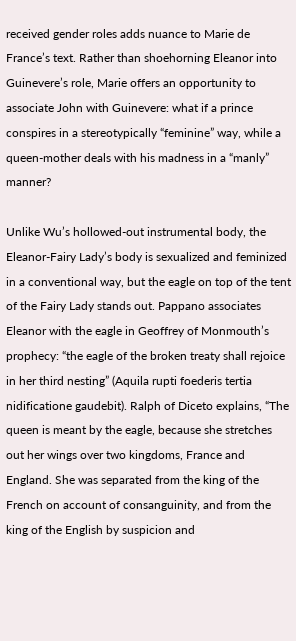received gender roles adds nuance to Marie de France’s text. Rather than shoehorning Eleanor into Guinevere’s role, Marie offers an opportunity to associate John with Guinevere: what if a prince conspires in a stereotypically “feminine” way, while a queen-mother deals with his madness in a “manly” manner?

Unlike Wu’s hollowed-out instrumental body, the Eleanor-Fairy Lady’s body is sexualized and feminized in a conventional way, but the eagle on top of the tent of the Fairy Lady stands out. Pappano associates Eleanor with the eagle in Geoffrey of Monmouth’s prophecy: “the eagle of the broken treaty shall rejoice in her third nesting” (Aquila rupti foederis tertia nidificatione gaudebit). Ralph of Diceto explains, “The queen is meant by the eagle, because she stretches out her wings over two kingdoms, France and England. She was separated from the king of the French on account of consanguinity, and from the king of the English by suspicion and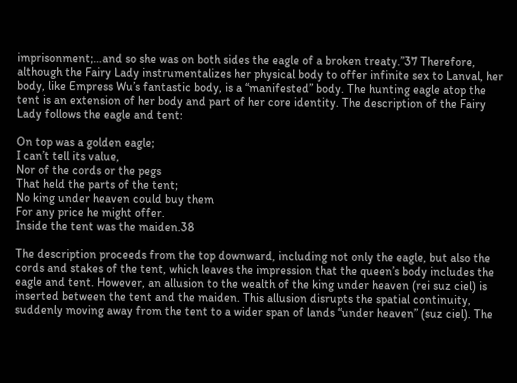imprisonment;…and so she was on both sides the eagle of a broken treaty.”37 Therefore, although the Fairy Lady instrumentalizes her physical body to offer infinite sex to Lanval, her body, like Empress Wu’s fantastic body, is a “manifested” body. The hunting eagle atop the tent is an extension of her body and part of her core identity. The description of the Fairy Lady follows the eagle and tent:

On top was a golden eagle;
I can’t tell its value,
Nor of the cords or the pegs
That held the parts of the tent;
No king under heaven could buy them
For any price he might offer.
Inside the tent was the maiden.38

The description proceeds from the top downward, including not only the eagle, but also the cords and stakes of the tent, which leaves the impression that the queen’s body includes the eagle and tent. However, an allusion to the wealth of the king under heaven (rei suz ciel) is inserted between the tent and the maiden. This allusion disrupts the spatial continuity, suddenly moving away from the tent to a wider span of lands “under heaven” (suz ciel). The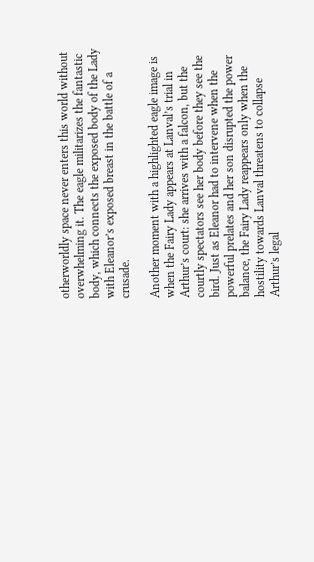otherworldly space never enters this world without overwhelming it. The eagle militarizes the fantastic body, which connects the exposed body of the Lady with Eleanor’s exposed breast in the battle of a crusade.

Another moment with a highlighted eagle image is when the Fairy Lady appears at Lanval’s trial in Arthur’s court: she arrives with a falcon, but the courtly spectators see her body before they see the bird. Just as Eleanor had to intervene when the powerful prelates and her son disrupted the power balance, the Fairy Lady reappears only when the hostility towards Lanval threatens to collapse Arthur’s legal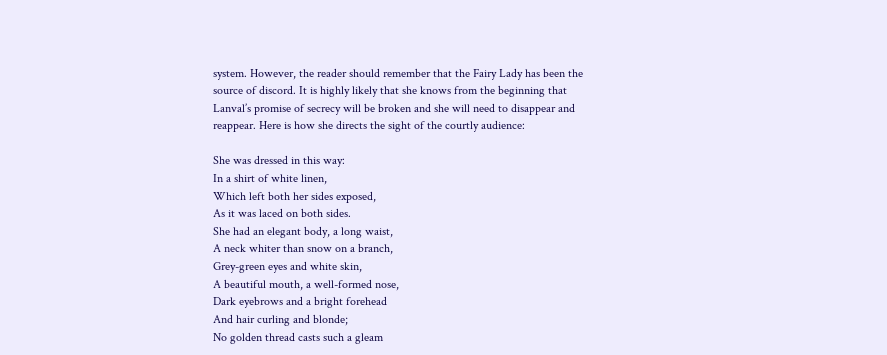system. However, the reader should remember that the Fairy Lady has been the source of discord. It is highly likely that she knows from the beginning that Lanval’s promise of secrecy will be broken and she will need to disappear and reappear. Here is how she directs the sight of the courtly audience:

She was dressed in this way:
In a shirt of white linen,
Which left both her sides exposed,
As it was laced on both sides.
She had an elegant body, a long waist,
A neck whiter than snow on a branch,
Grey-green eyes and white skin,
A beautiful mouth, a well-formed nose,
Dark eyebrows and a bright forehead
And hair curling and blonde;
No golden thread casts such a gleam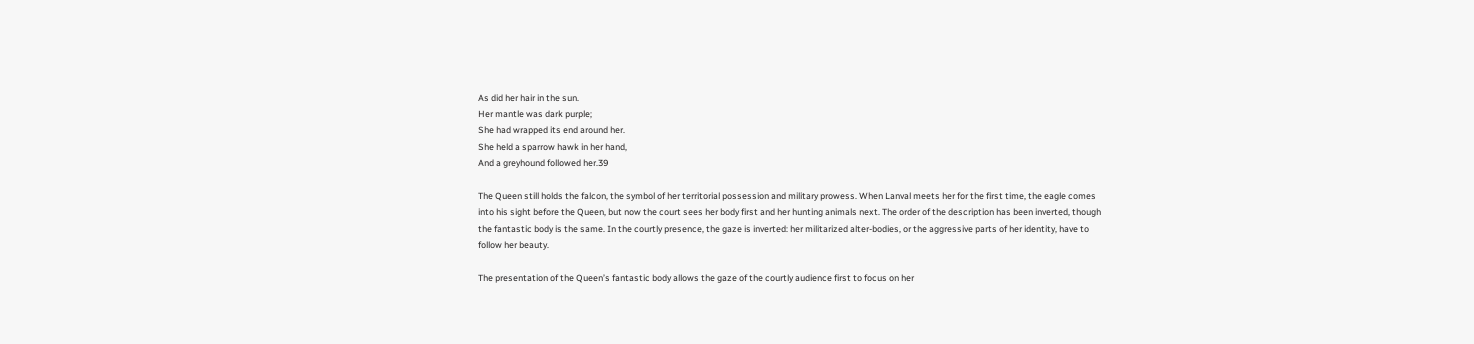As did her hair in the sun.
Her mantle was dark purple;
She had wrapped its end around her.
She held a sparrow hawk in her hand,
And a greyhound followed her.39

The Queen still holds the falcon, the symbol of her territorial possession and military prowess. When Lanval meets her for the first time, the eagle comes into his sight before the Queen, but now the court sees her body first and her hunting animals next. The order of the description has been inverted, though the fantastic body is the same. In the courtly presence, the gaze is inverted: her militarized alter-bodies, or the aggressive parts of her identity, have to follow her beauty.

The presentation of the Queen’s fantastic body allows the gaze of the courtly audience first to focus on her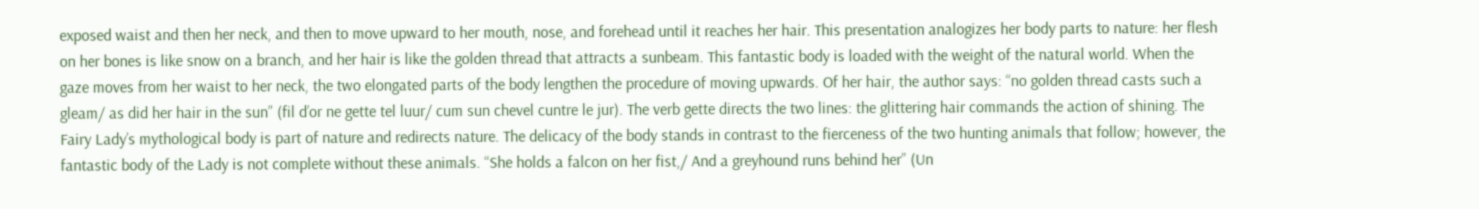exposed waist and then her neck, and then to move upward to her mouth, nose, and forehead until it reaches her hair. This presentation analogizes her body parts to nature: her flesh on her bones is like snow on a branch, and her hair is like the golden thread that attracts a sunbeam. This fantastic body is loaded with the weight of the natural world. When the gaze moves from her waist to her neck, the two elongated parts of the body lengthen the procedure of moving upwards. Of her hair, the author says: “no golden thread casts such a gleam/ as did her hair in the sun” (fil d’or ne gette tel luur/ cum sun chevel cuntre le jur). The verb gette directs the two lines: the glittering hair commands the action of shining. The Fairy Lady’s mythological body is part of nature and redirects nature. The delicacy of the body stands in contrast to the fierceness of the two hunting animals that follow; however, the fantastic body of the Lady is not complete without these animals. “She holds a falcon on her fist,/ And a greyhound runs behind her” (Un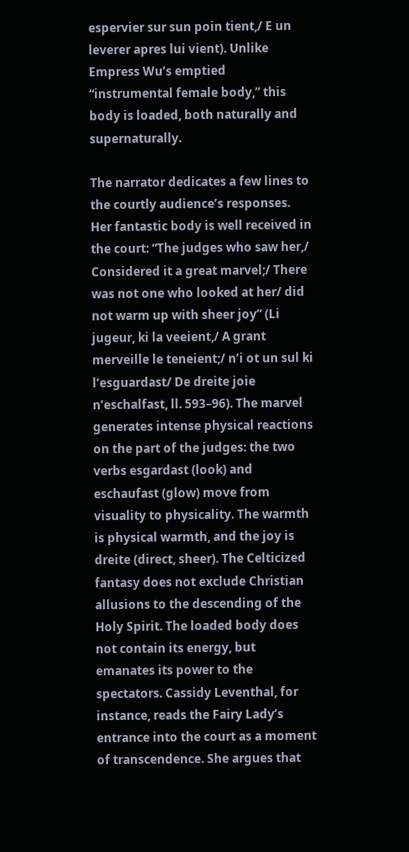espervier sur sun poin tient,/ E un leverer apres lui vient). Unlike Empress Wu’s emptied “instrumental female body,” this body is loaded, both naturally and supernaturally.

The narrator dedicates a few lines to the courtly audience’s responses. Her fantastic body is well received in the court: “The judges who saw her,/ Considered it a great marvel;/ There was not one who looked at her/ did not warm up with sheer joy” (Li jugeur, ki la veeient,/ A grant merveille le teneient;/ n’i ot un sul ki l’esguardast/ De dreite joie n’eschalfast, ll. 593–96). The marvel generates intense physical reactions on the part of the judges: the two verbs esgardast (look) and eschaufast (glow) move from visuality to physicality. The warmth is physical warmth, and the joy is dreite (direct, sheer). The Celticized fantasy does not exclude Christian allusions to the descending of the Holy Spirit. The loaded body does not contain its energy, but emanates its power to the spectators. Cassidy Leventhal, for instance, reads the Fairy Lady’s entrance into the court as a moment of transcendence. She argues that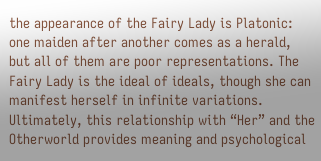the appearance of the Fairy Lady is Platonic: one maiden after another comes as a herald, but all of them are poor representations. The Fairy Lady is the ideal of ideals, though she can manifest herself in infinite variations. Ultimately, this relationship with “Her” and the Otherworld provides meaning and psychological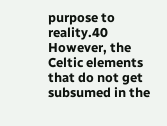purpose to reality.40 However, the Celtic elements that do not get subsumed in the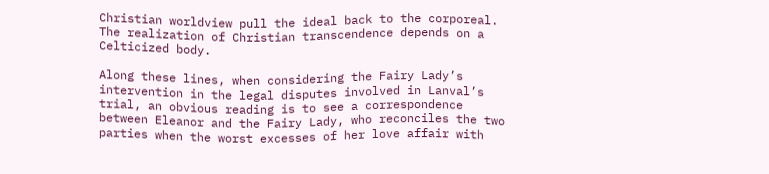Christian worldview pull the ideal back to the corporeal. The realization of Christian transcendence depends on a Celticized body.

Along these lines, when considering the Fairy Lady’s intervention in the legal disputes involved in Lanval’s trial, an obvious reading is to see a correspondence between Eleanor and the Fairy Lady, who reconciles the two parties when the worst excesses of her love affair with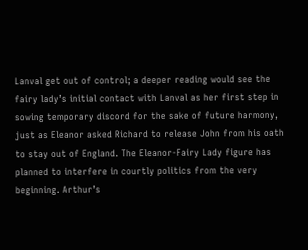Lanval get out of control; a deeper reading would see the fairy lady’s initial contact with Lanval as her first step in sowing temporary discord for the sake of future harmony, just as Eleanor asked Richard to release John from his oath to stay out of England. The Eleanor-Fairy Lady figure has planned to interfere in courtly politics from the very beginning. Arthur’s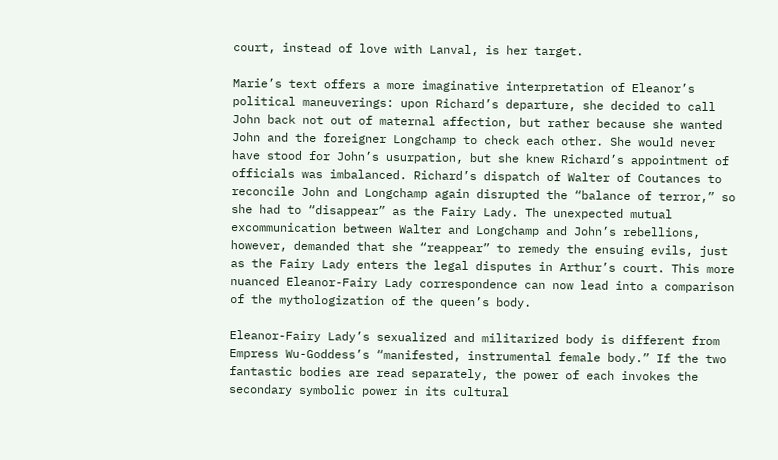court, instead of love with Lanval, is her target.

Marie’s text offers a more imaginative interpretation of Eleanor’s political maneuverings: upon Richard’s departure, she decided to call John back not out of maternal affection, but rather because she wanted John and the foreigner Longchamp to check each other. She would never have stood for John’s usurpation, but she knew Richard’s appointment of officials was imbalanced. Richard’s dispatch of Walter of Coutances to reconcile John and Longchamp again disrupted the “balance of terror,” so she had to “disappear” as the Fairy Lady. The unexpected mutual excommunication between Walter and Longchamp and John’s rebellions, however, demanded that she “reappear” to remedy the ensuing evils, just as the Fairy Lady enters the legal disputes in Arthur’s court. This more nuanced Eleanor-Fairy Lady correspondence can now lead into a comparison of the mythologization of the queen’s body.

Eleanor-Fairy Lady’s sexualized and militarized body is different from Empress Wu-Goddess’s “manifested, instrumental female body.” If the two fantastic bodies are read separately, the power of each invokes the secondary symbolic power in its cultural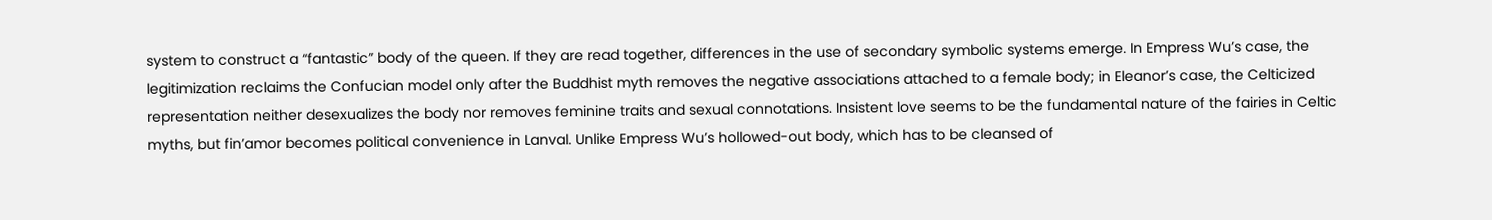system to construct a “fantastic” body of the queen. If they are read together, differences in the use of secondary symbolic systems emerge. In Empress Wu’s case, the legitimization reclaims the Confucian model only after the Buddhist myth removes the negative associations attached to a female body; in Eleanor’s case, the Celticized representation neither desexualizes the body nor removes feminine traits and sexual connotations. Insistent love seems to be the fundamental nature of the fairies in Celtic myths, but fin’amor becomes political convenience in Lanval. Unlike Empress Wu’s hollowed-out body, which has to be cleansed of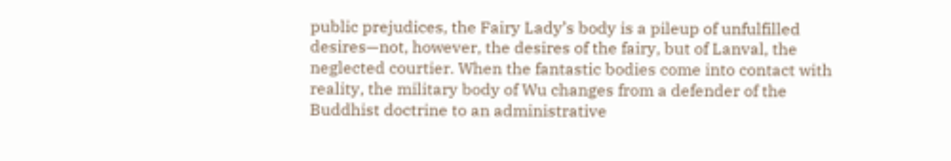public prejudices, the Fairy Lady’s body is a pileup of unfulfilled desires—not, however, the desires of the fairy, but of Lanval, the neglected courtier. When the fantastic bodies come into contact with reality, the military body of Wu changes from a defender of the Buddhist doctrine to an administrative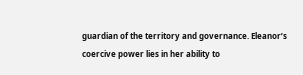guardian of the territory and governance. Eleanor’s coercive power lies in her ability to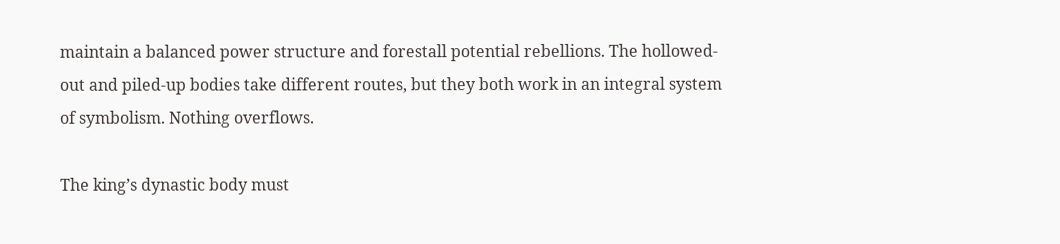maintain a balanced power structure and forestall potential rebellions. The hollowed-out and piled-up bodies take different routes, but they both work in an integral system of symbolism. Nothing overflows.

The king’s dynastic body must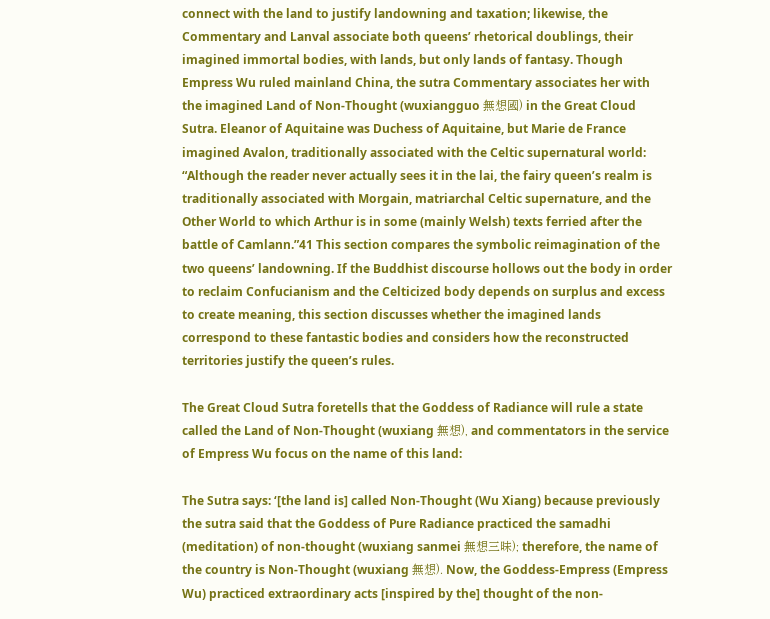connect with the land to justify landowning and taxation; likewise, the Commentary and Lanval associate both queens’ rhetorical doublings, their imagined immortal bodies, with lands, but only lands of fantasy. Though Empress Wu ruled mainland China, the sutra Commentary associates her with the imagined Land of Non-Thought (wuxiangguo 無想國) in the Great Cloud Sutra. Eleanor of Aquitaine was Duchess of Aquitaine, but Marie de France imagined Avalon, traditionally associated with the Celtic supernatural world: “Although the reader never actually sees it in the lai, the fairy queen’s realm is traditionally associated with Morgain, matriarchal Celtic supernature, and the Other World to which Arthur is in some (mainly Welsh) texts ferried after the battle of Camlann.”41 This section compares the symbolic reimagination of the two queens’ landowning. If the Buddhist discourse hollows out the body in order to reclaim Confucianism and the Celticized body depends on surplus and excess to create meaning, this section discusses whether the imagined lands correspond to these fantastic bodies and considers how the reconstructed territories justify the queen’s rules.

The Great Cloud Sutra foretells that the Goddess of Radiance will rule a state called the Land of Non-Thought (wuxiang 無想), and commentators in the service of Empress Wu focus on the name of this land:

The Sutra says: ‘[the land is] called Non-Thought (Wu Xiang) because previously the sutra said that the Goddess of Pure Radiance practiced the samadhi (meditation) of non-thought (wuxiang sanmei 無想三昧); therefore, the name of the country is Non-Thought (wuxiang 無想). Now, the Goddess-Empress (Empress Wu) practiced extraordinary acts [inspired by the] thought of the non-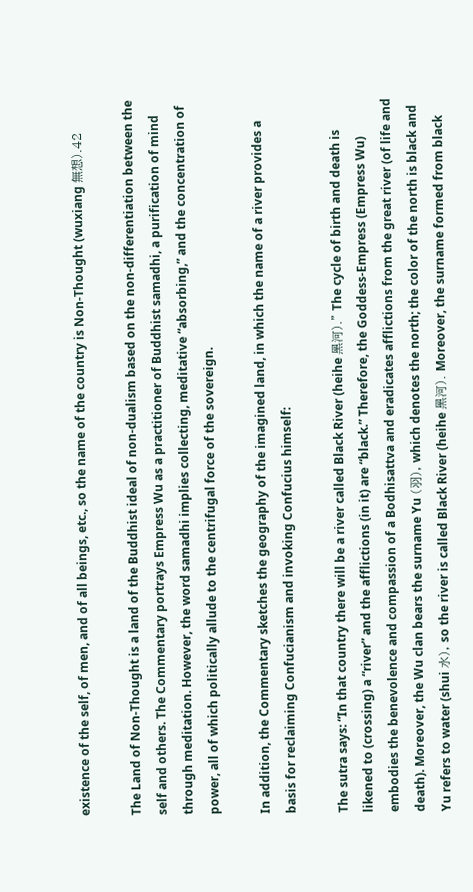existence of the self, of men, and of all beings, etc., so the name of the country is Non-Thought (wuxiang 無想).42

The Land of Non-Thought is a land of the Buddhist ideal of non-dualism based on the non-differentiation between the self and others. The Commentary portrays Empress Wu as a practitioner of Buddhist samadhi, a purification of mind through meditation. However, the word samadhi implies collecting, meditative “absorbing,” and the concentration of power, all of which politically allude to the centrifugal force of the sovereign.

In addition, the Commentary sketches the geography of the imagined land, in which the name of a river provides a basis for reclaiming Confucianism and invoking Confucius himself:

The sutra says: “In that country there will be a river called Black River (heihe 黑河).” The cycle of birth and death is likened to (crossing) a “river” and the afflictions (in it) are “black.” Therefore, the Goddess-Empress (Empress Wu) embodies the benevolence and compassion of a Bodhisattva and eradicates afflictions from the great river (of life and death). Moreover, the Wu clan bears the surname Yu (羽), which denotes the north; the color of the north is black and Yu refers to water (shui 水), so the river is called Black River (heihe 黑河). Moreover, the surname formed from black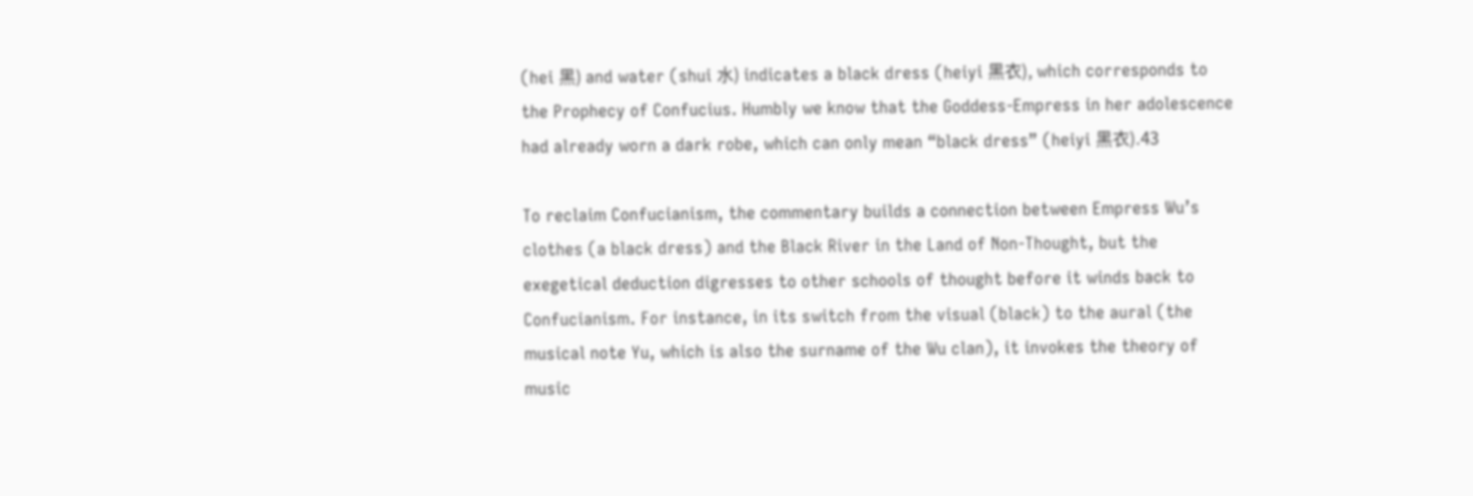(hei 黑) and water (shui 水) indicates a black dress (heiyi 黑衣), which corresponds to the Prophecy of Confucius. Humbly we know that the Goddess-Empress in her adolescence had already worn a dark robe, which can only mean “black dress” (heiyi 黑衣).43

To reclaim Confucianism, the commentary builds a connection between Empress Wu’s clothes (a black dress) and the Black River in the Land of Non-Thought, but the exegetical deduction digresses to other schools of thought before it winds back to Confucianism. For instance, in its switch from the visual (black) to the aural (the musical note Yu, which is also the surname of the Wu clan), it invokes the theory of music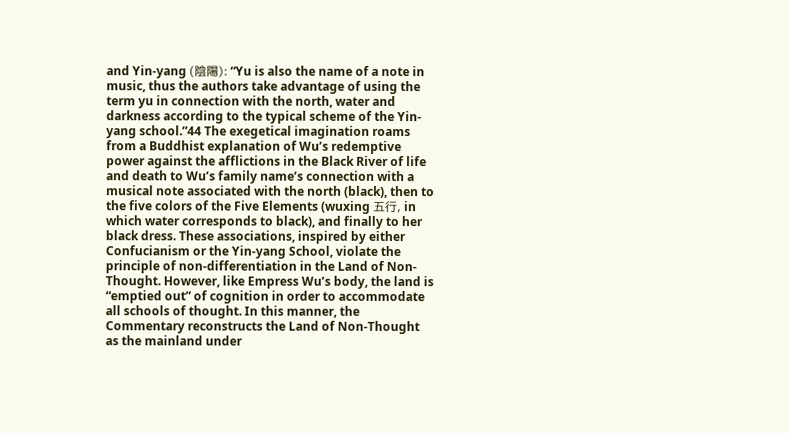and Yin-yang (陰陽): “Yu is also the name of a note in music, thus the authors take advantage of using the term yu in connection with the north, water and darkness according to the typical scheme of the Yin-yang school.”44 The exegetical imagination roams from a Buddhist explanation of Wu’s redemptive power against the afflictions in the Black River of life and death to Wu’s family name’s connection with a musical note associated with the north (black), then to the five colors of the Five Elements (wuxing 五行, in which water corresponds to black), and finally to her black dress. These associations, inspired by either Confucianism or the Yin-yang School, violate the principle of non-differentiation in the Land of Non-Thought. However, like Empress Wu’s body, the land is “emptied out” of cognition in order to accommodate all schools of thought. In this manner, the Commentary reconstructs the Land of Non-Thought as the mainland under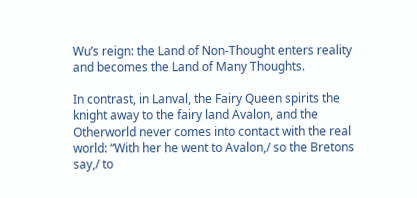Wu’s reign: the Land of Non-Thought enters reality and becomes the Land of Many Thoughts.

In contrast, in Lanval, the Fairy Queen spirits the knight away to the fairy land Avalon, and the Otherworld never comes into contact with the real world: “With her he went to Avalon,/ so the Bretons say,/ to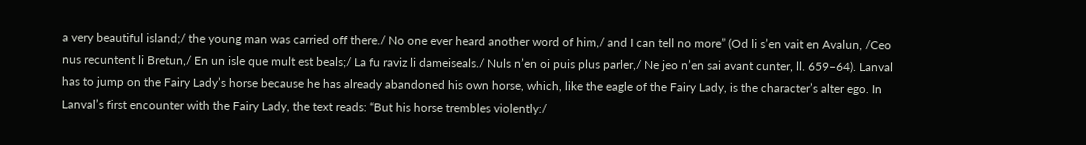a very beautiful island;/ the young man was carried off there./ No one ever heard another word of him,/ and I can tell no more” (Od li s’en vait en Avalun, /Ceo nus recuntent li Bretun,/ En un isle que mult est beals;/ La fu raviz li dameiseals./ Nuls n’en oi puis plus parler,/ Ne jeo n’en sai avant cunter, ll. 659–64). Lanval has to jump on the Fairy Lady’s horse because he has already abandoned his own horse, which, like the eagle of the Fairy Lady, is the character’s alter ego. In Lanval’s first encounter with the Fairy Lady, the text reads: “But his horse trembles violently:/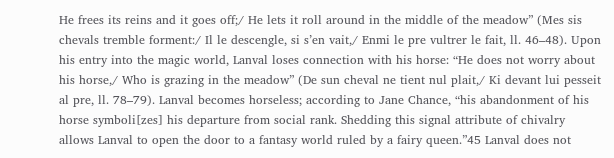He frees its reins and it goes off;/ He lets it roll around in the middle of the meadow” (Mes sis chevals tremble forment:/ Il le descengle, si s’en vait,/ Enmi le pre vultrer le fait, ll. 46–48). Upon his entry into the magic world, Lanval loses connection with his horse: “He does not worry about his horse,/ Who is grazing in the meadow” (De sun cheval ne tient nul plait,/ Ki devant lui pesseit al pre, ll. 78–79). Lanval becomes horseless; according to Jane Chance, “his abandonment of his horse symboli[zes] his departure from social rank. Shedding this signal attribute of chivalry allows Lanval to open the door to a fantasy world ruled by a fairy queen.”45 Lanval does not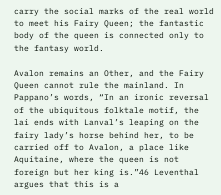carry the social marks of the real world to meet his Fairy Queen; the fantastic body of the queen is connected only to the fantasy world.

Avalon remains an Other, and the Fairy Queen cannot rule the mainland. In Pappano’s words, “In an ironic reversal of the ubiquitous folktale motif, the lai ends with Lanval’s leaping on the fairy lady’s horse behind her, to be carried off to Avalon, a place like Aquitaine, where the queen is not foreign but her king is.”46 Leventhal argues that this is a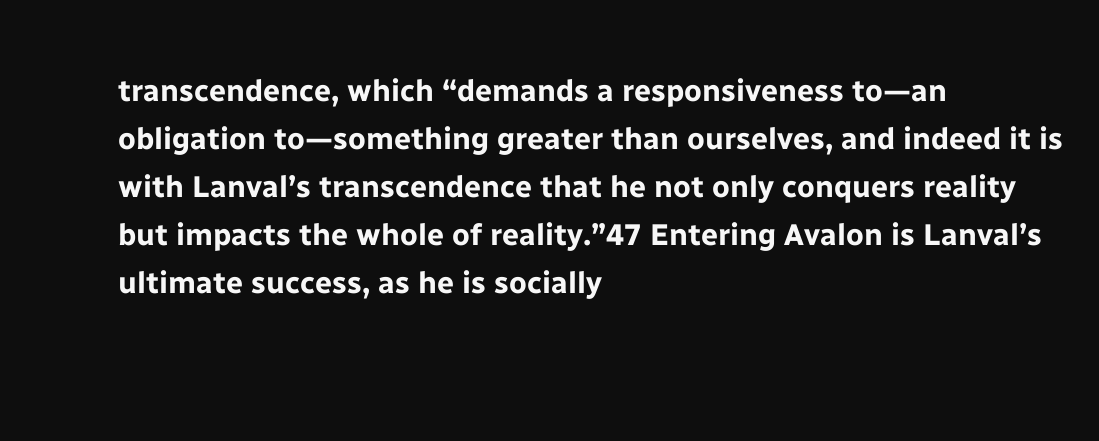transcendence, which “demands a responsiveness to—an obligation to—something greater than ourselves, and indeed it is with Lanval’s transcendence that he not only conquers reality but impacts the whole of reality.”47 Entering Avalon is Lanval’s ultimate success, as he is socially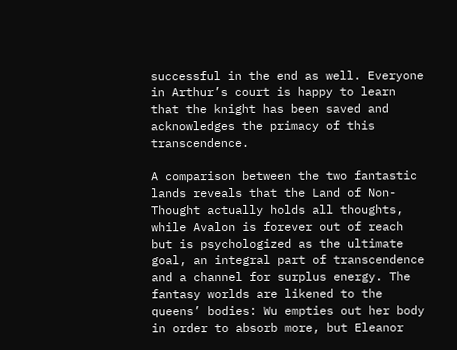successful in the end as well. Everyone in Arthur’s court is happy to learn that the knight has been saved and acknowledges the primacy of this transcendence.

A comparison between the two fantastic lands reveals that the Land of Non-Thought actually holds all thoughts, while Avalon is forever out of reach but is psychologized as the ultimate goal, an integral part of transcendence and a channel for surplus energy. The fantasy worlds are likened to the queens’ bodies: Wu empties out her body in order to absorb more, but Eleanor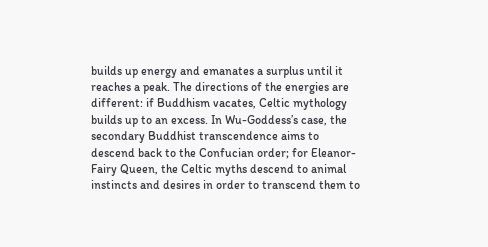builds up energy and emanates a surplus until it reaches a peak. The directions of the energies are different: if Buddhism vacates, Celtic mythology builds up to an excess. In Wu-Goddess’s case, the secondary Buddhist transcendence aims to descend back to the Confucian order; for Eleanor-Fairy Queen, the Celtic myths descend to animal instincts and desires in order to transcend them to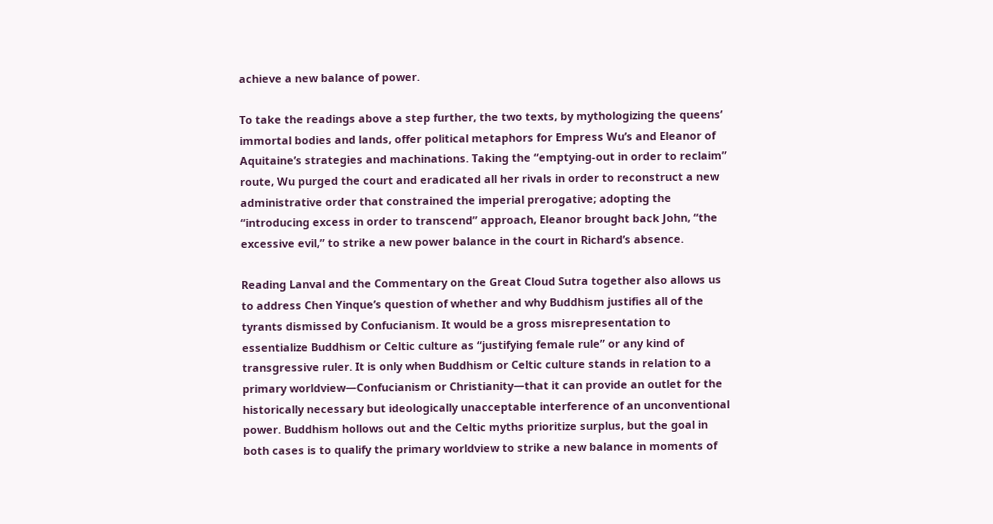achieve a new balance of power.

To take the readings above a step further, the two texts, by mythologizing the queens’ immortal bodies and lands, offer political metaphors for Empress Wu’s and Eleanor of Aquitaine’s strategies and machinations. Taking the “emptying-out in order to reclaim” route, Wu purged the court and eradicated all her rivals in order to reconstruct a new administrative order that constrained the imperial prerogative; adopting the “introducing excess in order to transcend” approach, Eleanor brought back John, “the excessive evil,” to strike a new power balance in the court in Richard’s absence.

Reading Lanval and the Commentary on the Great Cloud Sutra together also allows us to address Chen Yinque’s question of whether and why Buddhism justifies all of the tyrants dismissed by Confucianism. It would be a gross misrepresentation to essentialize Buddhism or Celtic culture as “justifying female rule” or any kind of transgressive ruler. It is only when Buddhism or Celtic culture stands in relation to a primary worldview—Confucianism or Christianity—that it can provide an outlet for the historically necessary but ideologically unacceptable interference of an unconventional power. Buddhism hollows out and the Celtic myths prioritize surplus, but the goal in both cases is to qualify the primary worldview to strike a new balance in moments of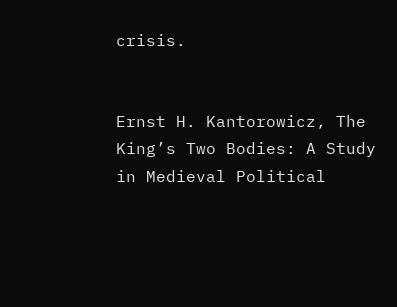crisis.


Ernst H. Kantorowicz, The King’s Two Bodies: A Study in Medieval Political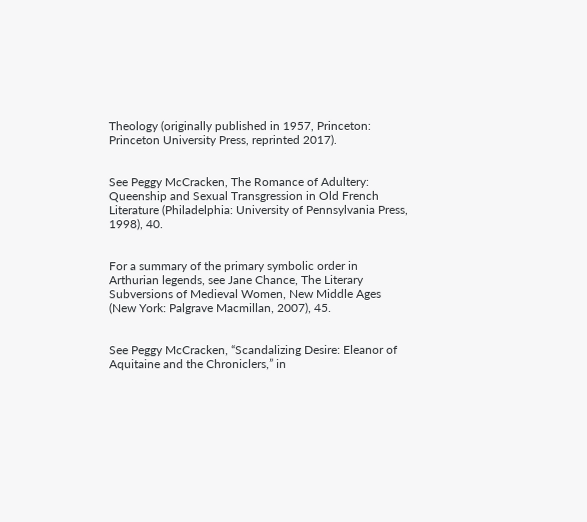Theology (originally published in 1957, Princeton: Princeton University Press, reprinted 2017).


See Peggy McCracken, The Romance of Adultery: Queenship and Sexual Transgression in Old French Literature (Philadelphia: University of Pennsylvania Press, 1998), 40.


For a summary of the primary symbolic order in Arthurian legends, see Jane Chance, The Literary Subversions of Medieval Women, New Middle Ages (New York: Palgrave Macmillan, 2007), 45.


See Peggy McCracken, “Scandalizing Desire: Eleanor of Aquitaine and the Chroniclers,” in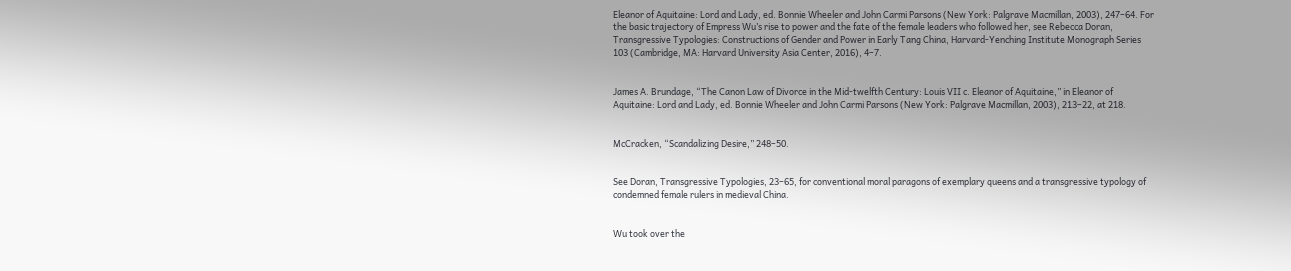Eleanor of Aquitaine: Lord and Lady, ed. Bonnie Wheeler and John Carmi Parsons (New York: Palgrave Macmillan, 2003), 247–64. For the basic trajectory of Empress Wu’s rise to power and the fate of the female leaders who followed her, see Rebecca Doran, Transgressive Typologies: Constructions of Gender and Power in Early Tang China, Harvard-Yenching Institute Monograph Series 103 (Cambridge, MA: Harvard University Asia Center, 2016), 4–7.


James A. Brundage, “The Canon Law of Divorce in the Mid-twelfth Century: Louis VII c. Eleanor of Aquitaine,” in Eleanor of Aquitaine: Lord and Lady, ed. Bonnie Wheeler and John Carmi Parsons (New York: Palgrave Macmillan, 2003), 213–22, at 218.


McCracken, “Scandalizing Desire,” 248–50.


See Doran, Transgressive Typologies, 23–65, for conventional moral paragons of exemplary queens and a transgressive typology of condemned female rulers in medieval China.


Wu took over the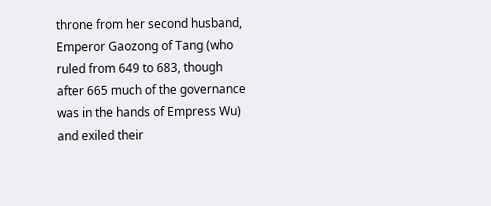throne from her second husband, Emperor Gaozong of Tang (who ruled from 649 to 683, though after 665 much of the governance was in the hands of Empress Wu) and exiled their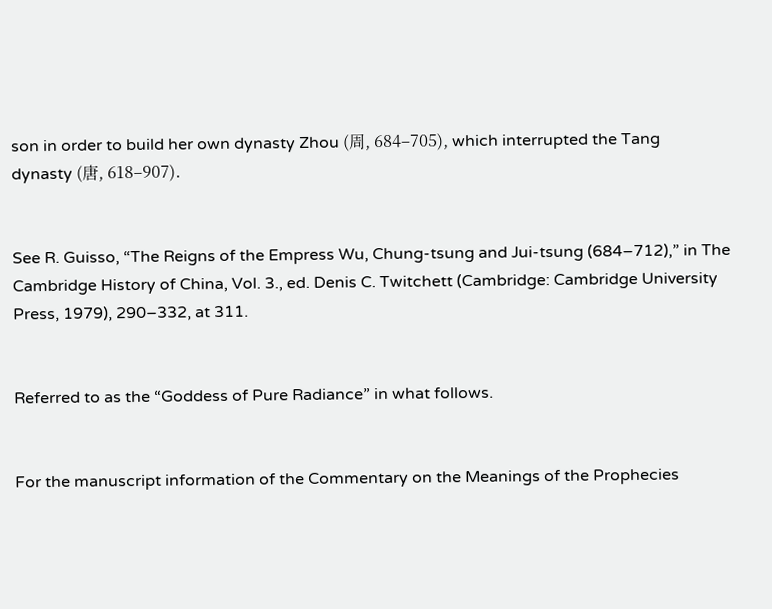son in order to build her own dynasty Zhou (周, 684–705), which interrupted the Tang dynasty (唐, 618–907).


See R. Guisso, “The Reigns of the Empress Wu, Chung-tsung and Jui-tsung (684–712),” in The Cambridge History of China, Vol. 3., ed. Denis C. Twitchett (Cambridge: Cambridge University Press, 1979), 290–332, at 311.


Referred to as the “Goddess of Pure Radiance” in what follows.


For the manuscript information of the Commentary on the Meanings of the Prophecies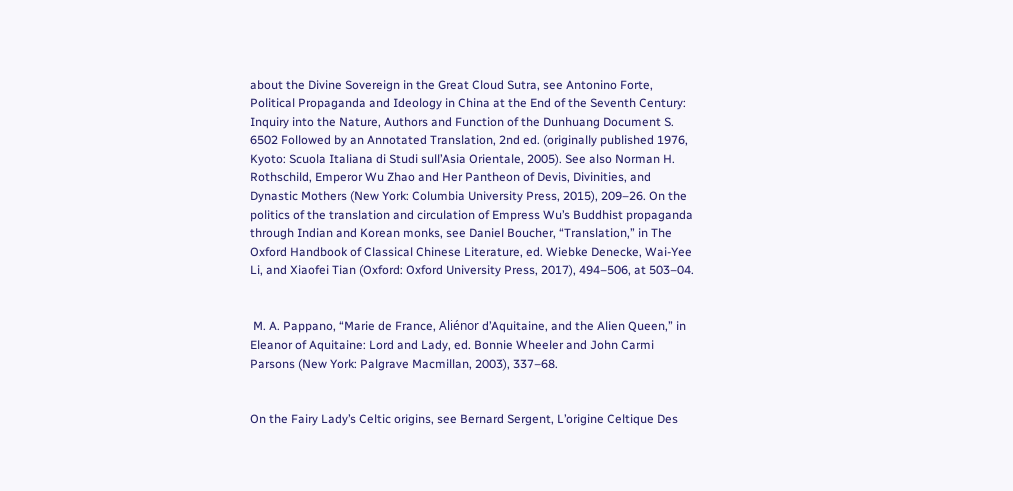about the Divine Sovereign in the Great Cloud Sutra, see Antonino Forte, Political Propaganda and Ideology in China at the End of the Seventh Century: Inquiry into the Nature, Authors and Function of the Dunhuang Document S. 6502 Followed by an Annotated Translation, 2nd ed. (originally published 1976, Kyoto: Scuola Italiana di Studi sull’Asia Orientale, 2005). See also Norman H. Rothschild, Emperor Wu Zhao and Her Pantheon of Devis, Divinities, and Dynastic Mothers (New York: Columbia University Press, 2015), 209–26. On the politics of the translation and circulation of Empress Wu’s Buddhist propaganda through Indian and Korean monks, see Daniel Boucher, “Translation,” in The Oxford Handbook of Classical Chinese Literature, ed. Wiebke Denecke, Wai-Yee Li, and Xiaofei Tian (Oxford: Oxford University Press, 2017), 494–506, at 503–04.


 M. A. Pappano, “Marie de France, Aliénor d’Aquitaine, and the Alien Queen,” in Eleanor of Aquitaine: Lord and Lady, ed. Bonnie Wheeler and John Carmi Parsons (New York: Palgrave Macmillan, 2003), 337–68.


On the Fairy Lady’s Celtic origins, see Bernard Sergent, L’origine Celtique Des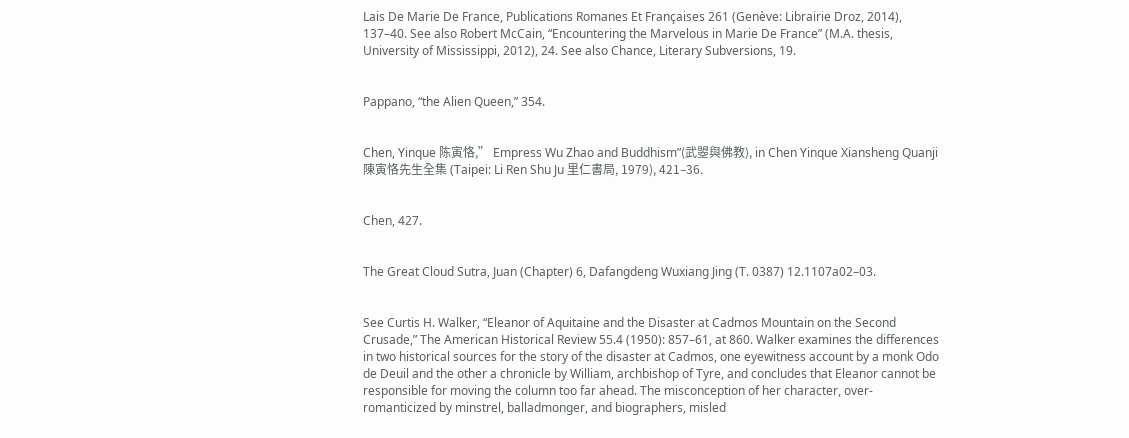Lais De Marie De France, Publications Romanes Et Françaises 261 (Genève: Librairie Droz, 2014), 137–40. See also Robert McCain, “Encountering the Marvelous in Marie De France” (M.A. thesis, University of Mississippi, 2012), 24. See also Chance, Literary Subversions, 19.


Pappano, “the Alien Queen,” 354.


Chen, Yinque 陈寅恪,” Empress Wu Zhao and Buddhism”(武曌與佛教), in Chen Yinque Xiansheng Quanji 陳寅恪先生全集 (Taipei: Li Ren Shu Ju 里仁書局, 1979), 421–36.


Chen, 427.


The Great Cloud Sutra, Juan (Chapter) 6, Dafangdeng Wuxiang Jing (T. 0387) 12.1107a02–03.


See Curtis H. Walker, “Eleanor of Aquitaine and the Disaster at Cadmos Mountain on the Second Crusade,” The American Historical Review 55.4 (1950): 857–61, at 860. Walker examines the differences in two historical sources for the story of the disaster at Cadmos, one eyewitness account by a monk Odo de Deuil and the other a chronicle by William, archbishop of Tyre, and concludes that Eleanor cannot be responsible for moving the column too far ahead. The misconception of her character, over-romanticized by minstrel, balladmonger, and biographers, misled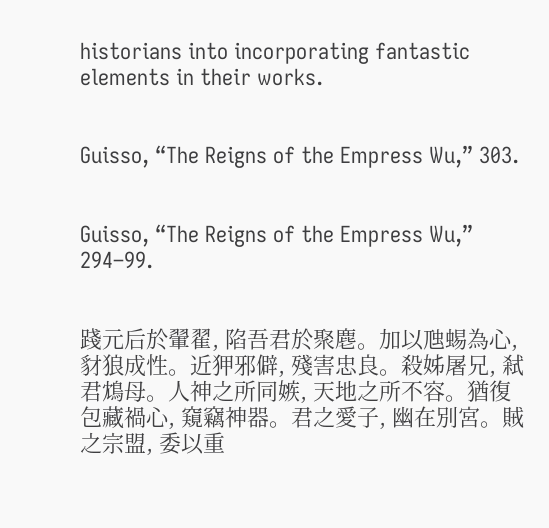historians into incorporating fantastic elements in their works.


Guisso, “The Reigns of the Empress Wu,” 303.


Guisso, “The Reigns of the Empress Wu,” 294–99.


踐元后於翬翟, 陷吾君於聚麀。加以虺蜴為心, 豺狼成性。近狎邪僻, 殘害忠良。殺姊屠兄, 弒君鴆母。人神之所同嫉, 天地之所不容。猶復包藏禍心, 窺竊神器。君之愛子, 幽在別宮。賊之宗盟, 委以重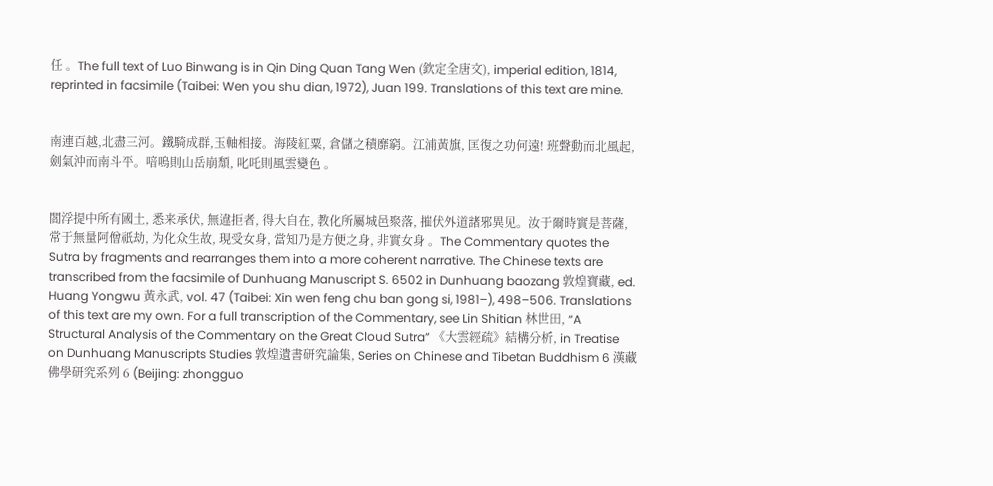任 。The full text of Luo Binwang is in Qin Ding Quan Tang Wen (欽定全唐文), imperial edition, 1814, reprinted in facsimile (Taibei: Wen you shu dian, 1972), Juan 199. Translations of this text are mine.


南連百越,北盡三河。鐵騎成群,玉軸相接。海陵紅粟, 倉儲之積靡窮。江浦黃旗, 匡復之功何遠! 班聲動而北風起, 劍氣沖而南斗平。喑嗚則山岳崩頹, 叱吒則風雲變色 。


閻浮提中所有國土, 悉来承伏, 無違拒者, 得大自在, 教化所屬城邑聚落, 摧伏外道諸邪異见。汝于爾時實是菩薩, 常于無量阿僧祇劫, 为化众生故, 現受女身, 當知乃是方便之身, 非實女身 。The Commentary quotes the Sutra by fragments and rearranges them into a more coherent narrative. The Chinese texts are transcribed from the facsimile of Dunhuang Manuscript S. 6502 in Dunhuang baozang 敦煌寶藏, ed. Huang Yongwu 黃永武, vol. 47 (Taibei: Xin wen feng chu ban gong si, 1981–), 498–506. Translations of this text are my own. For a full transcription of the Commentary, see Lin Shitian 林世田, “A Structural Analysis of the Commentary on the Great Cloud Sutra” 《大雲經疏》結構分析, in Treatise on Dunhuang Manuscripts Studies 敦煌遺書研究論集, Series on Chinese and Tibetan Buddhism 6 漢藏佛學研究系列 6 (Beijing: zhongguo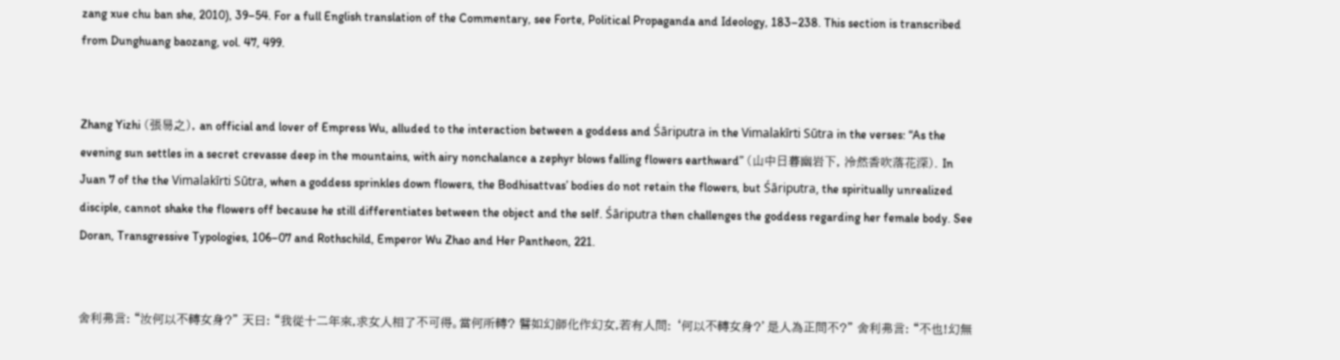zang xue chu ban she, 2010), 39–54. For a full English translation of the Commentary, see Forte, Political Propaganda and Ideology, 183–238. This section is transcribed from Dunghuang baozang, vol. 47, 499.


Zhang Yizhi (張易之), an official and lover of Empress Wu, alluded to the interaction between a goddess and Śāriputra in the Vimalakīrti Sūtra in the verses: “As the evening sun settles in a secret crevasse deep in the mountains, with airy nonchalance a zephyr blows falling flowers earthward” (山中日暮幽岩下, 泠然香吹落花深). In Juan 7 of the the Vimalakīrti Sūtra, when a goddess sprinkles down flowers, the Bodhisattvas’ bodies do not retain the flowers, but Śāriputra, the spiritually unrealized disciple, cannot shake the flowers off because he still differentiates between the object and the self. Śāriputra then challenges the goddess regarding her female body. See Doran, Transgressive Typologies, 106–07 and Rothschild, Emperor Wu Zhao and Her Pantheon, 221.


舍利弗言: “汝何以不轉女身?” 天曰: “我從十二年來,求女人相了不可得。當何所轉? 譬如幻師化作幻女,若有人問: ‘何以不轉女身?’是人為正問不?” 舍利弗言: “不也!幻無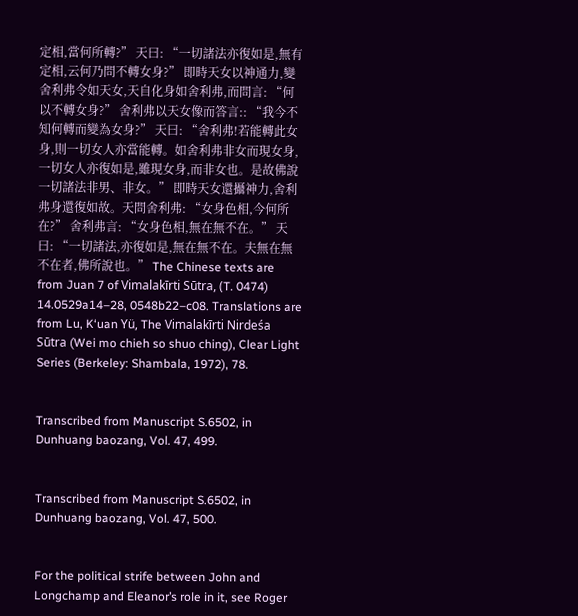定相,當何所轉?” 天曰: “一切諸法亦復如是,無有定相,云何乃問不轉女身?” 即時天女以神通力,變舍利弗令如天女,天自化身如舍利弗,而問言: “何以不轉女身?” 舍利弗以天女像而答言:: “我今不知何轉而變為女身?” 天曰: “舍利弗!若能轉此女身,則一切女人亦當能轉。如舍利弗非女而現女身,一切女人亦復如是,雖現女身,而非女也。是故佛說一切諸法非男、非女。” 即時天女還攝神力,舍利弗身還復如故。天問舍利弗: “女身色相,今何所在?” 舍利弗言: “女身色相,無在無不在。” 天曰: “一切諸法,亦復如是,無在無不在。夫無在無不在者,佛所說也。” The Chinese texts are from Juan 7 of Vimalakīrti Sūtra, (T. 0474) 14.0529a14–28, 0548b22–c08. Translations are from Lu, K‘uan Yü, The Vimalakīrti Nirdeśa Sūtra (Wei mo chieh so shuo ching), Clear Light Series (Berkeley: Shambala, 1972), 78.


Transcribed from Manuscript S.6502, in Dunhuang baozang, Vol. 47, 499.


Transcribed from Manuscript S.6502, in Dunhuang baozang, Vol. 47, 500.


For the political strife between John and Longchamp and Eleanor’s role in it, see Roger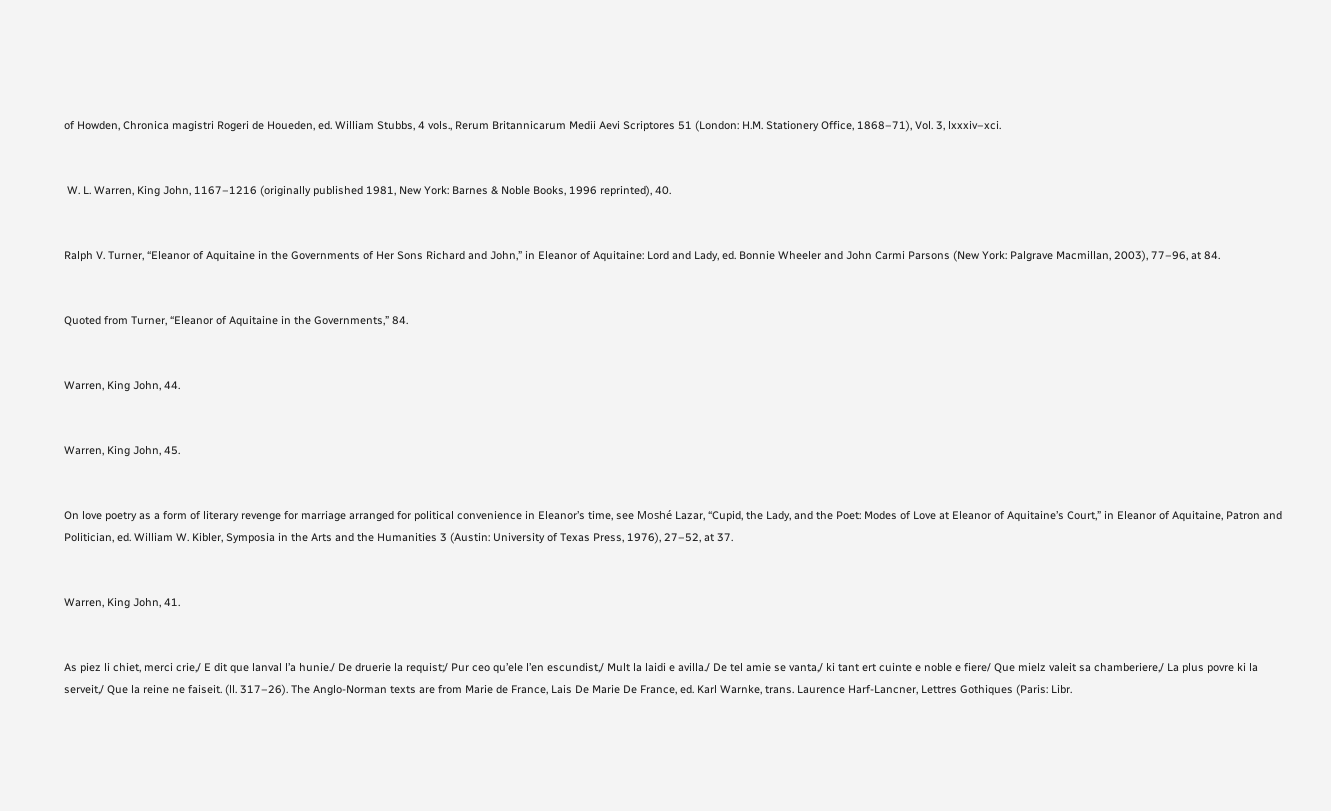of Howden, Chronica magistri Rogeri de Houeden, ed. William Stubbs, 4 vols., Rerum Britannicarum Medii Aevi Scriptores 51 (London: H.M. Stationery Office, 1868–71), Vol. 3, lxxxiv–xci.


 W. L. Warren, King John, 1167–1216 (originally published 1981, New York: Barnes & Noble Books, 1996 reprinted), 40.


Ralph V. Turner, “Eleanor of Aquitaine in the Governments of Her Sons Richard and John,” in Eleanor of Aquitaine: Lord and Lady, ed. Bonnie Wheeler and John Carmi Parsons (New York: Palgrave Macmillan, 2003), 77–96, at 84.


Quoted from Turner, “Eleanor of Aquitaine in the Governments,” 84.


Warren, King John, 44.


Warren, King John, 45.


On love poetry as a form of literary revenge for marriage arranged for political convenience in Eleanor’s time, see Moshé Lazar, “Cupid, the Lady, and the Poet: Modes of Love at Eleanor of Aquitaine’s Court,” in Eleanor of Aquitaine, Patron and Politician, ed. William W. Kibler, Symposia in the Arts and the Humanities 3 (Austin: University of Texas Press, 1976), 27–52, at 37.


Warren, King John, 41.


As piez li chiet, merci crie,/ E dit que lanval l’a hunie./ De druerie la requist;/ Pur ceo qu’ele l’en escundist,/ Mult la laidi e avilla./ De tel amie se vanta,/ ki tant ert cuinte e noble e fiere/ Que mielz valeit sa chamberiere,/ La plus povre ki la serveit,/ Que la reine ne faiseit. (ll. 317–26). The Anglo-Norman texts are from Marie de France, Lais De Marie De France, ed. Karl Warnke, trans. Laurence Harf-Lancner, Lettres Gothiques (Paris: Libr.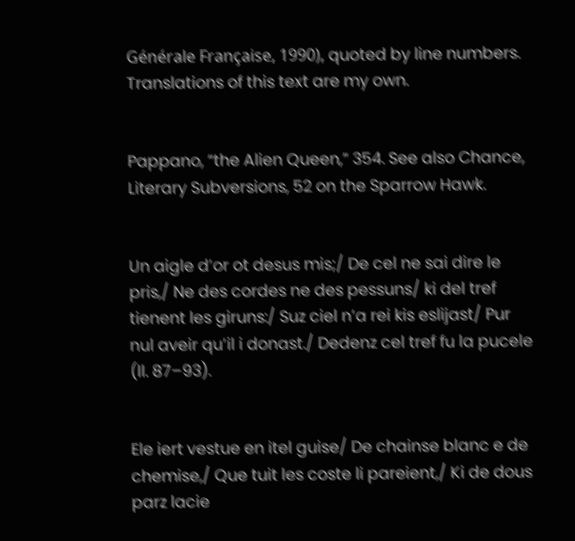Générale Française, 1990), quoted by line numbers. Translations of this text are my own.


Pappano, “the Alien Queen,” 354. See also Chance, Literary Subversions, 52 on the Sparrow Hawk.


Un aigle d’or ot desus mis;/ De cel ne sai dire le pris,/ Ne des cordes ne des pessuns/ ki del tref tienent les giruns:/ Suz ciel n’a rei kis eslijast/ Pur nul aveir qu’il i donast./ Dedenz cel tref fu la pucele (ll. 87–93).


Ele iert vestue en itel guise/ De chainse blanc e de chemise,/ Que tuit les coste li pareient,/ Ki de dous parz lacie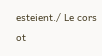esteient./ Le cors ot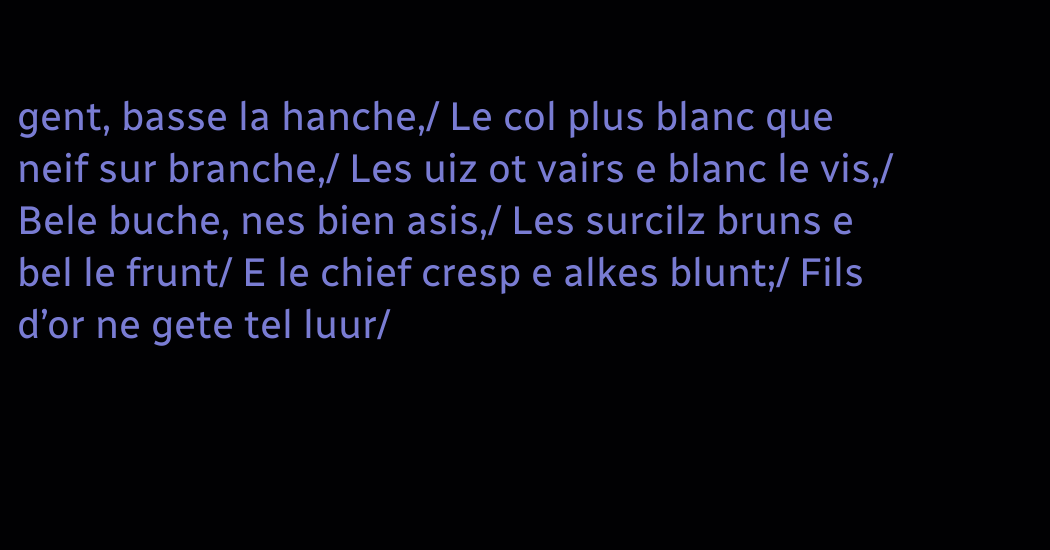gent, basse la hanche,/ Le col plus blanc que neif sur branche,/ Les uiz ot vairs e blanc le vis,/ Bele buche, nes bien asis,/ Les surcilz bruns e bel le frunt/ E le chief cresp e alkes blunt;/ Fils d’or ne gete tel luur/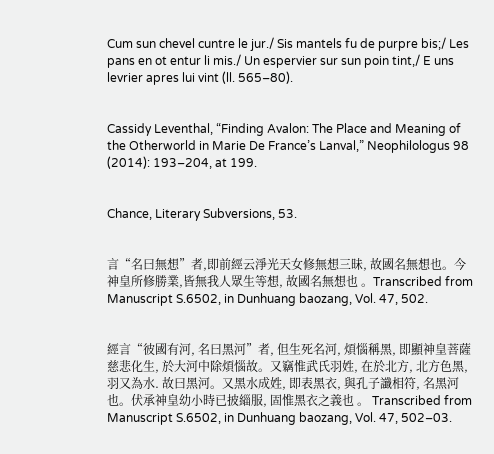Cum sun chevel cuntre le jur./ Sis mantels fu de purpre bis;/ Les pans en ot entur li mis./ Un espervier sur sun poin tint,/ E uns levrier apres lui vint (ll. 565–80).


Cassidy Leventhal, “Finding Avalon: The Place and Meaning of the Otherworld in Marie De France’s Lanval,” Neophilologus 98 (2014): 193–204, at 199.


Chance, Literary Subversions, 53.


言“名曰無想”者,即前經云淨光天女修無想三昧, 故國名無想也。今神皇所修勝業,皆無我人眾生等想, 故國名無想也 。Transcribed from Manuscript S.6502, in Dunhuang baozang, Vol. 47, 502.


經言“彼國有河, 名曰黑河”者, 但生死名河, 煩惱稱黑, 即顯神皇菩薩慈悲化生, 於大河中除煩惱故。又竊惟武氏羽姓, 在於北方, 北方色黑, 羽又為水. 故曰黑河。又黑水成姓, 即表黑衣, 與孔子讖相符, 名黑河也。伏承神皇幼小時已披緇服, 固惟黑衣之義也 。 Transcribed from Manuscript S.6502, in Dunhuang baozang, Vol. 47, 502–03.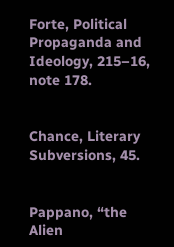Forte, Political Propaganda and Ideology, 215–16, note 178.


Chance, Literary Subversions, 45.


Pappano, “the Alien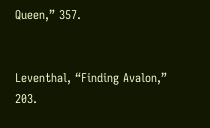Queen,” 357.


Leventhal, “Finding Avalon,” 203.